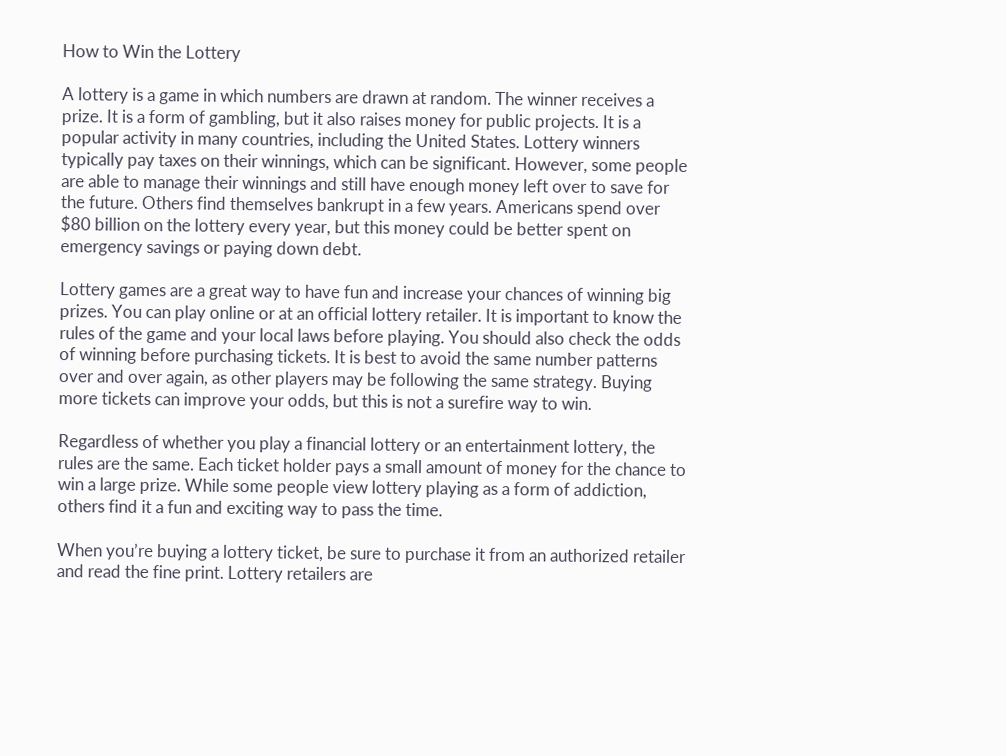How to Win the Lottery

A lottery is a game in which numbers are drawn at random. The winner receives a prize. It is a form of gambling, but it also raises money for public projects. It is a popular activity in many countries, including the United States. Lottery winners typically pay taxes on their winnings, which can be significant. However, some people are able to manage their winnings and still have enough money left over to save for the future. Others find themselves bankrupt in a few years. Americans spend over $80 billion on the lottery every year, but this money could be better spent on emergency savings or paying down debt.

Lottery games are a great way to have fun and increase your chances of winning big prizes. You can play online or at an official lottery retailer. It is important to know the rules of the game and your local laws before playing. You should also check the odds of winning before purchasing tickets. It is best to avoid the same number patterns over and over again, as other players may be following the same strategy. Buying more tickets can improve your odds, but this is not a surefire way to win.

Regardless of whether you play a financial lottery or an entertainment lottery, the rules are the same. Each ticket holder pays a small amount of money for the chance to win a large prize. While some people view lottery playing as a form of addiction, others find it a fun and exciting way to pass the time.

When you’re buying a lottery ticket, be sure to purchase it from an authorized retailer and read the fine print. Lottery retailers are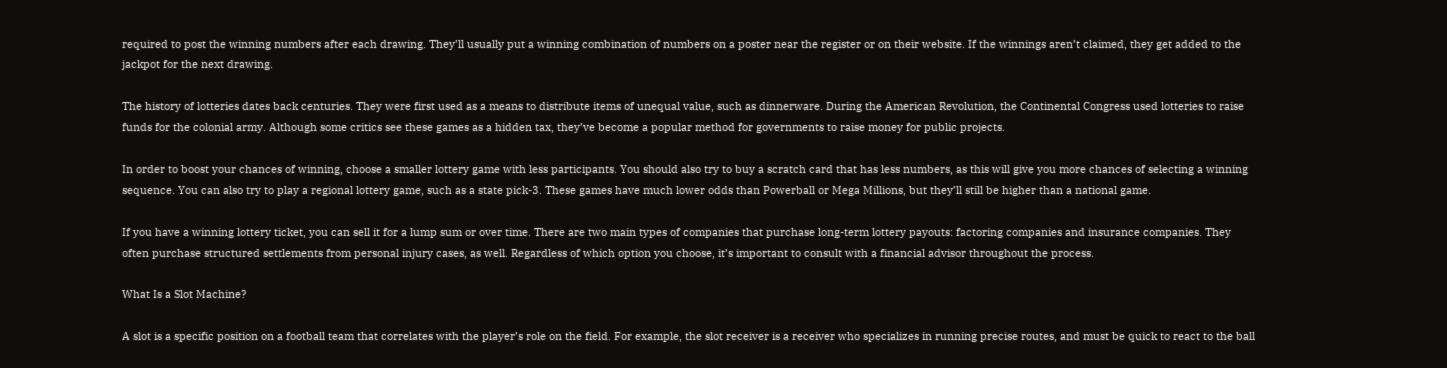required to post the winning numbers after each drawing. They’ll usually put a winning combination of numbers on a poster near the register or on their website. If the winnings aren’t claimed, they get added to the jackpot for the next drawing.

The history of lotteries dates back centuries. They were first used as a means to distribute items of unequal value, such as dinnerware. During the American Revolution, the Continental Congress used lotteries to raise funds for the colonial army. Although some critics see these games as a hidden tax, they’ve become a popular method for governments to raise money for public projects.

In order to boost your chances of winning, choose a smaller lottery game with less participants. You should also try to buy a scratch card that has less numbers, as this will give you more chances of selecting a winning sequence. You can also try to play a regional lottery game, such as a state pick-3. These games have much lower odds than Powerball or Mega Millions, but they’ll still be higher than a national game.

If you have a winning lottery ticket, you can sell it for a lump sum or over time. There are two main types of companies that purchase long-term lottery payouts: factoring companies and insurance companies. They often purchase structured settlements from personal injury cases, as well. Regardless of which option you choose, it’s important to consult with a financial advisor throughout the process.

What Is a Slot Machine?

A slot is a specific position on a football team that correlates with the player’s role on the field. For example, the slot receiver is a receiver who specializes in running precise routes, and must be quick to react to the ball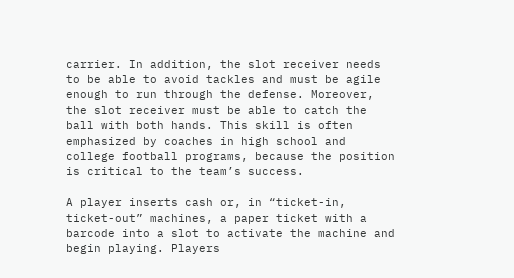carrier. In addition, the slot receiver needs to be able to avoid tackles and must be agile enough to run through the defense. Moreover, the slot receiver must be able to catch the ball with both hands. This skill is often emphasized by coaches in high school and college football programs, because the position is critical to the team’s success.

A player inserts cash or, in “ticket-in, ticket-out” machines, a paper ticket with a barcode into a slot to activate the machine and begin playing. Players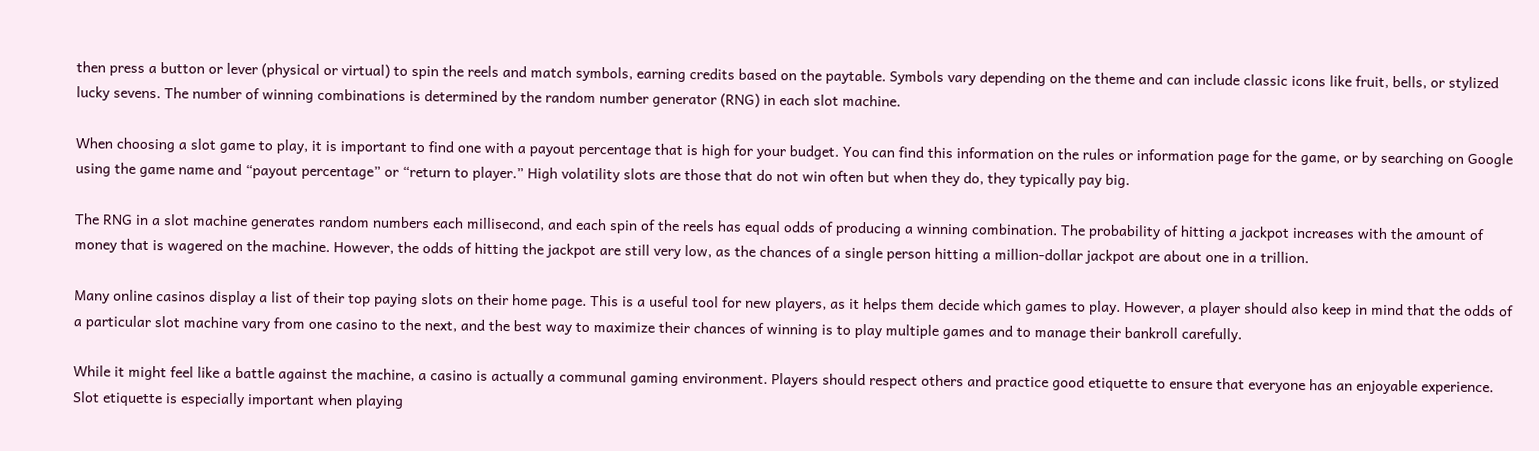then press a button or lever (physical or virtual) to spin the reels and match symbols, earning credits based on the paytable. Symbols vary depending on the theme and can include classic icons like fruit, bells, or stylized lucky sevens. The number of winning combinations is determined by the random number generator (RNG) in each slot machine.

When choosing a slot game to play, it is important to find one with a payout percentage that is high for your budget. You can find this information on the rules or information page for the game, or by searching on Google using the game name and “payout percentage” or “return to player.” High volatility slots are those that do not win often but when they do, they typically pay big.

The RNG in a slot machine generates random numbers each millisecond, and each spin of the reels has equal odds of producing a winning combination. The probability of hitting a jackpot increases with the amount of money that is wagered on the machine. However, the odds of hitting the jackpot are still very low, as the chances of a single person hitting a million-dollar jackpot are about one in a trillion.

Many online casinos display a list of their top paying slots on their home page. This is a useful tool for new players, as it helps them decide which games to play. However, a player should also keep in mind that the odds of a particular slot machine vary from one casino to the next, and the best way to maximize their chances of winning is to play multiple games and to manage their bankroll carefully.

While it might feel like a battle against the machine, a casino is actually a communal gaming environment. Players should respect others and practice good etiquette to ensure that everyone has an enjoyable experience. Slot etiquette is especially important when playing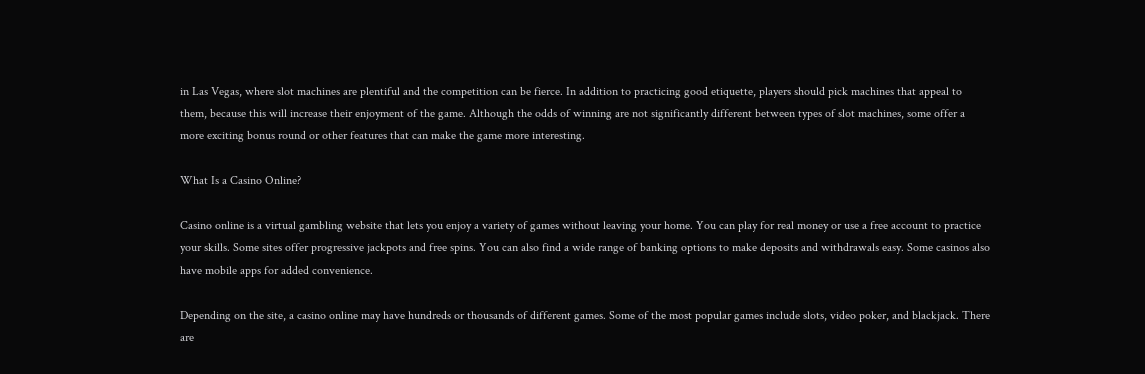in Las Vegas, where slot machines are plentiful and the competition can be fierce. In addition to practicing good etiquette, players should pick machines that appeal to them, because this will increase their enjoyment of the game. Although the odds of winning are not significantly different between types of slot machines, some offer a more exciting bonus round or other features that can make the game more interesting.

What Is a Casino Online?

Casino online is a virtual gambling website that lets you enjoy a variety of games without leaving your home. You can play for real money or use a free account to practice your skills. Some sites offer progressive jackpots and free spins. You can also find a wide range of banking options to make deposits and withdrawals easy. Some casinos also have mobile apps for added convenience.

Depending on the site, a casino online may have hundreds or thousands of different games. Some of the most popular games include slots, video poker, and blackjack. There are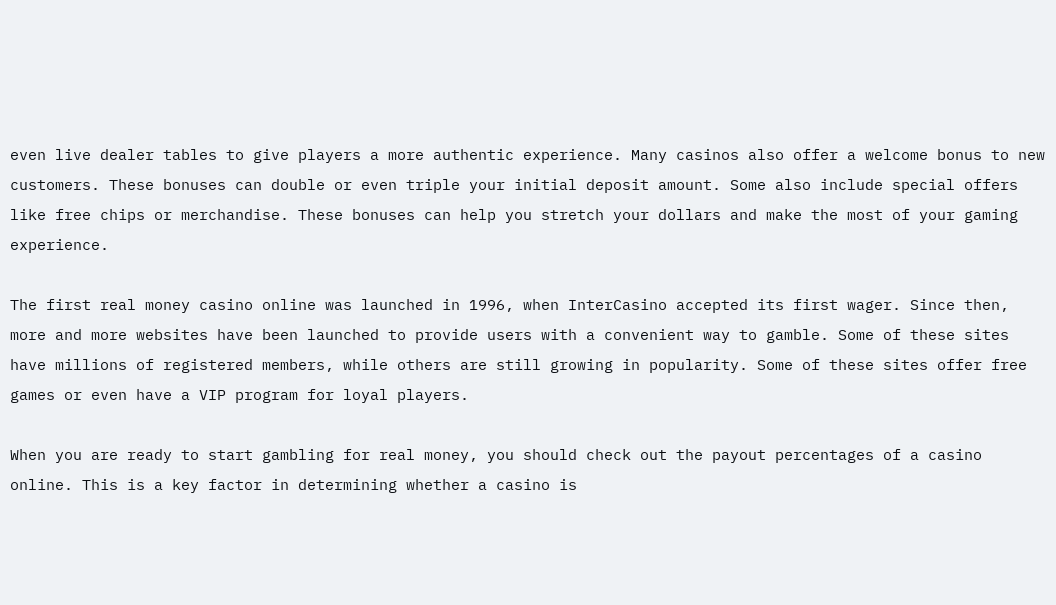even live dealer tables to give players a more authentic experience. Many casinos also offer a welcome bonus to new customers. These bonuses can double or even triple your initial deposit amount. Some also include special offers like free chips or merchandise. These bonuses can help you stretch your dollars and make the most of your gaming experience.

The first real money casino online was launched in 1996, when InterCasino accepted its first wager. Since then, more and more websites have been launched to provide users with a convenient way to gamble. Some of these sites have millions of registered members, while others are still growing in popularity. Some of these sites offer free games or even have a VIP program for loyal players.

When you are ready to start gambling for real money, you should check out the payout percentages of a casino online. This is a key factor in determining whether a casino is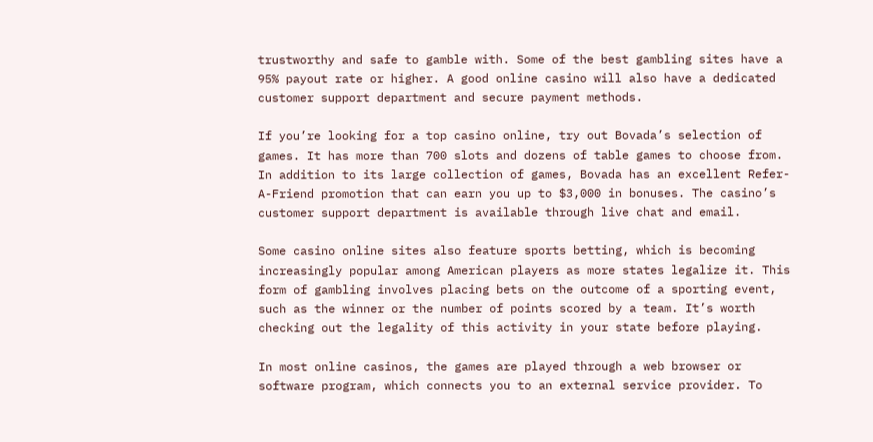trustworthy and safe to gamble with. Some of the best gambling sites have a 95% payout rate or higher. A good online casino will also have a dedicated customer support department and secure payment methods.

If you’re looking for a top casino online, try out Bovada’s selection of games. It has more than 700 slots and dozens of table games to choose from. In addition to its large collection of games, Bovada has an excellent Refer-A-Friend promotion that can earn you up to $3,000 in bonuses. The casino’s customer support department is available through live chat and email.

Some casino online sites also feature sports betting, which is becoming increasingly popular among American players as more states legalize it. This form of gambling involves placing bets on the outcome of a sporting event, such as the winner or the number of points scored by a team. It’s worth checking out the legality of this activity in your state before playing.

In most online casinos, the games are played through a web browser or software program, which connects you to an external service provider. To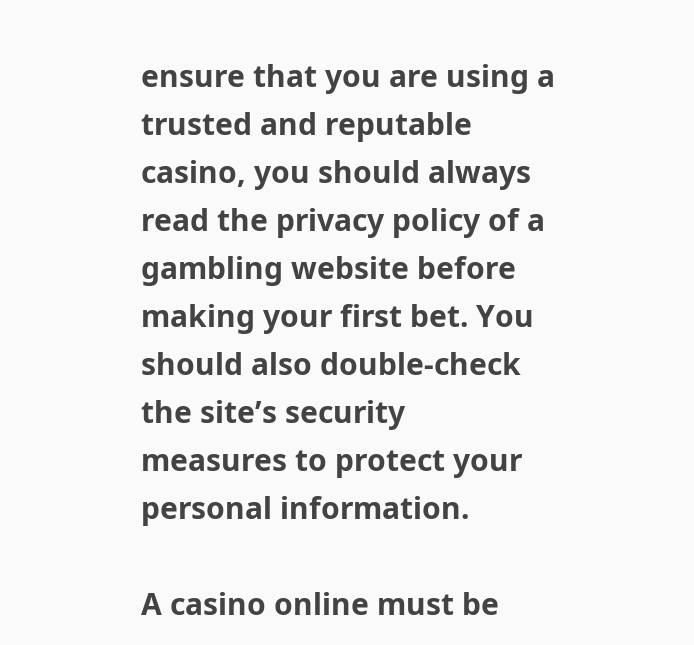ensure that you are using a trusted and reputable casino, you should always read the privacy policy of a gambling website before making your first bet. You should also double-check the site’s security measures to protect your personal information.

A casino online must be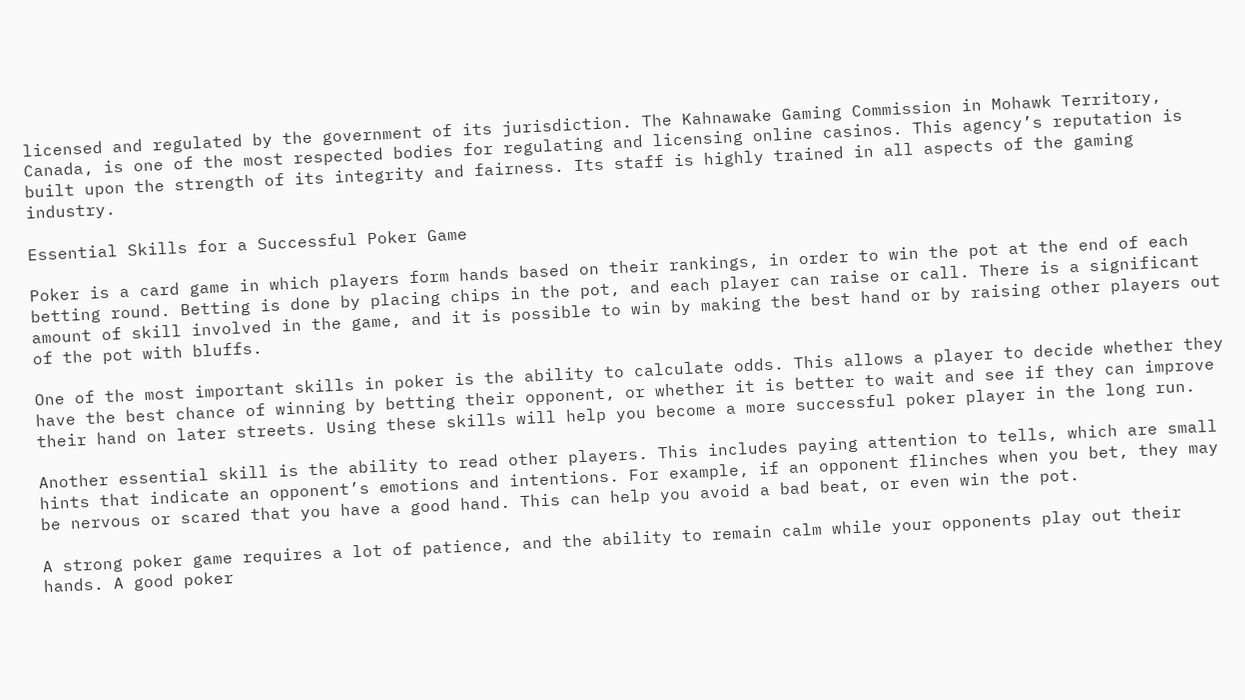licensed and regulated by the government of its jurisdiction. The Kahnawake Gaming Commission in Mohawk Territory, Canada, is one of the most respected bodies for regulating and licensing online casinos. This agency’s reputation is built upon the strength of its integrity and fairness. Its staff is highly trained in all aspects of the gaming industry.

Essential Skills for a Successful Poker Game

Poker is a card game in which players form hands based on their rankings, in order to win the pot at the end of each betting round. Betting is done by placing chips in the pot, and each player can raise or call. There is a significant amount of skill involved in the game, and it is possible to win by making the best hand or by raising other players out of the pot with bluffs.

One of the most important skills in poker is the ability to calculate odds. This allows a player to decide whether they have the best chance of winning by betting their opponent, or whether it is better to wait and see if they can improve their hand on later streets. Using these skills will help you become a more successful poker player in the long run.

Another essential skill is the ability to read other players. This includes paying attention to tells, which are small hints that indicate an opponent’s emotions and intentions. For example, if an opponent flinches when you bet, they may be nervous or scared that you have a good hand. This can help you avoid a bad beat, or even win the pot.

A strong poker game requires a lot of patience, and the ability to remain calm while your opponents play out their hands. A good poker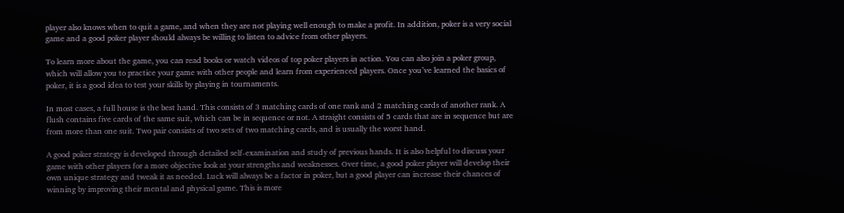player also knows when to quit a game, and when they are not playing well enough to make a profit. In addition, poker is a very social game and a good poker player should always be willing to listen to advice from other players.

To learn more about the game, you can read books or watch videos of top poker players in action. You can also join a poker group, which will allow you to practice your game with other people and learn from experienced players. Once you’ve learned the basics of poker, it is a good idea to test your skills by playing in tournaments.

In most cases, a full house is the best hand. This consists of 3 matching cards of one rank and 2 matching cards of another rank. A flush contains five cards of the same suit, which can be in sequence or not. A straight consists of 5 cards that are in sequence but are from more than one suit. Two pair consists of two sets of two matching cards, and is usually the worst hand.

A good poker strategy is developed through detailed self-examination and study of previous hands. It is also helpful to discuss your game with other players for a more objective look at your strengths and weaknesses. Over time, a good poker player will develop their own unique strategy and tweak it as needed. Luck will always be a factor in poker, but a good player can increase their chances of winning by improving their mental and physical game. This is more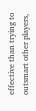effective than trying to outsmart other players,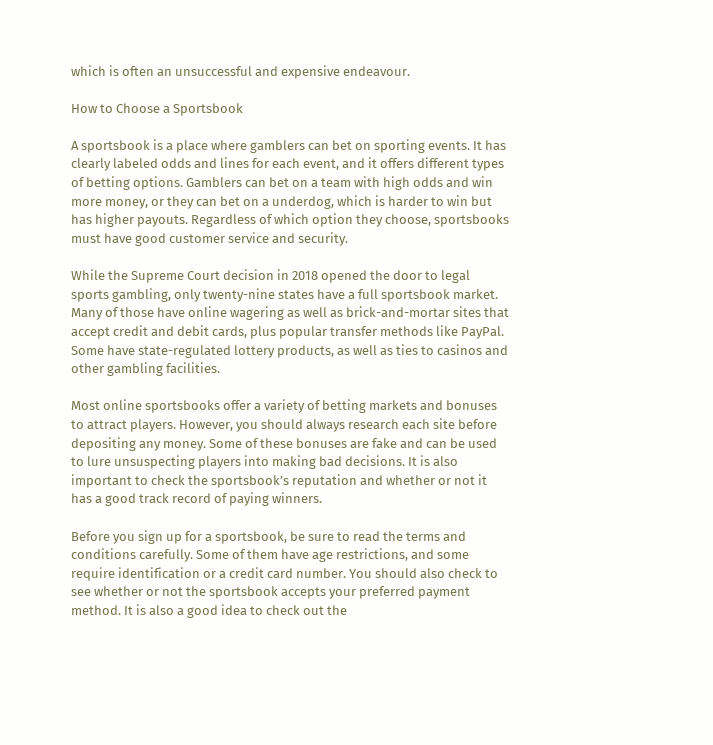which is often an unsuccessful and expensive endeavour.

How to Choose a Sportsbook

A sportsbook is a place where gamblers can bet on sporting events. It has clearly labeled odds and lines for each event, and it offers different types of betting options. Gamblers can bet on a team with high odds and win more money, or they can bet on a underdog, which is harder to win but has higher payouts. Regardless of which option they choose, sportsbooks must have good customer service and security.

While the Supreme Court decision in 2018 opened the door to legal sports gambling, only twenty-nine states have a full sportsbook market. Many of those have online wagering as well as brick-and-mortar sites that accept credit and debit cards, plus popular transfer methods like PayPal. Some have state-regulated lottery products, as well as ties to casinos and other gambling facilities.

Most online sportsbooks offer a variety of betting markets and bonuses to attract players. However, you should always research each site before depositing any money. Some of these bonuses are fake and can be used to lure unsuspecting players into making bad decisions. It is also important to check the sportsbook’s reputation and whether or not it has a good track record of paying winners.

Before you sign up for a sportsbook, be sure to read the terms and conditions carefully. Some of them have age restrictions, and some require identification or a credit card number. You should also check to see whether or not the sportsbook accepts your preferred payment method. It is also a good idea to check out the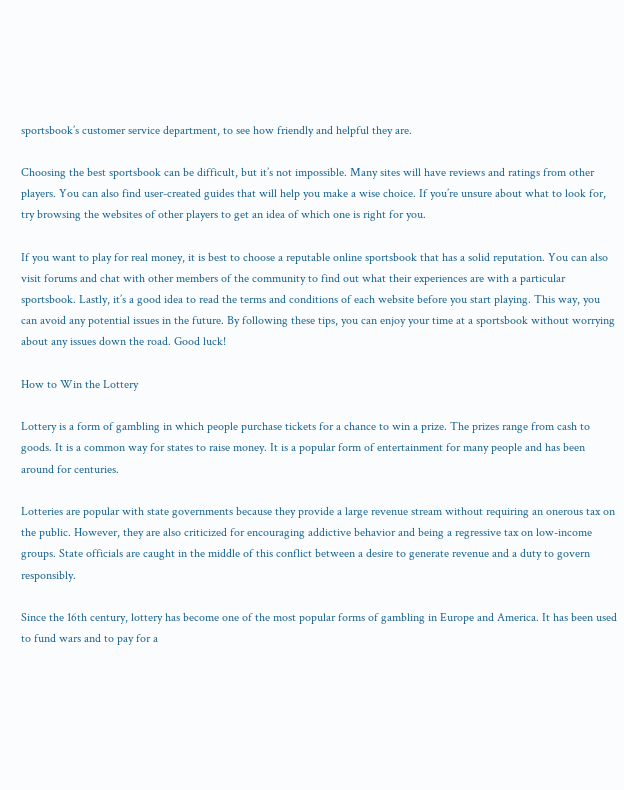sportsbook’s customer service department, to see how friendly and helpful they are.

Choosing the best sportsbook can be difficult, but it’s not impossible. Many sites will have reviews and ratings from other players. You can also find user-created guides that will help you make a wise choice. If you’re unsure about what to look for, try browsing the websites of other players to get an idea of which one is right for you.

If you want to play for real money, it is best to choose a reputable online sportsbook that has a solid reputation. You can also visit forums and chat with other members of the community to find out what their experiences are with a particular sportsbook. Lastly, it’s a good idea to read the terms and conditions of each website before you start playing. This way, you can avoid any potential issues in the future. By following these tips, you can enjoy your time at a sportsbook without worrying about any issues down the road. Good luck!

How to Win the Lottery

Lottery is a form of gambling in which people purchase tickets for a chance to win a prize. The prizes range from cash to goods. It is a common way for states to raise money. It is a popular form of entertainment for many people and has been around for centuries.

Lotteries are popular with state governments because they provide a large revenue stream without requiring an onerous tax on the public. However, they are also criticized for encouraging addictive behavior and being a regressive tax on low-income groups. State officials are caught in the middle of this conflict between a desire to generate revenue and a duty to govern responsibly.

Since the 16th century, lottery has become one of the most popular forms of gambling in Europe and America. It has been used to fund wars and to pay for a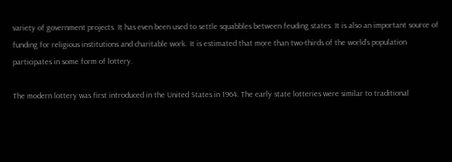variety of government projects. It has even been used to settle squabbles between feuding states. It is also an important source of funding for religious institutions and charitable work. It is estimated that more than two-thirds of the world’s population participates in some form of lottery.

The modern lottery was first introduced in the United States in 1964. The early state lotteries were similar to traditional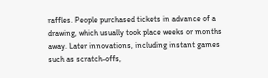raffles. People purchased tickets in advance of a drawing, which usually took place weeks or months away. Later innovations, including instant games such as scratch-offs,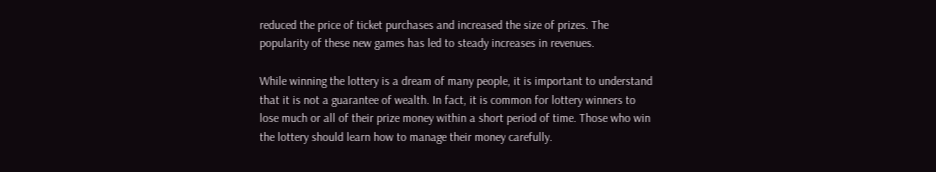reduced the price of ticket purchases and increased the size of prizes. The popularity of these new games has led to steady increases in revenues.

While winning the lottery is a dream of many people, it is important to understand that it is not a guarantee of wealth. In fact, it is common for lottery winners to lose much or all of their prize money within a short period of time. Those who win the lottery should learn how to manage their money carefully.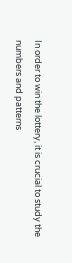In order to win the lottery, it is crucial to study the numbers and patterns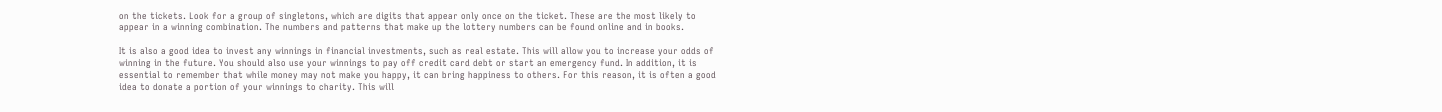on the tickets. Look for a group of singletons, which are digits that appear only once on the ticket. These are the most likely to appear in a winning combination. The numbers and patterns that make up the lottery numbers can be found online and in books.

It is also a good idea to invest any winnings in financial investments, such as real estate. This will allow you to increase your odds of winning in the future. You should also use your winnings to pay off credit card debt or start an emergency fund. In addition, it is essential to remember that while money may not make you happy, it can bring happiness to others. For this reason, it is often a good idea to donate a portion of your winnings to charity. This will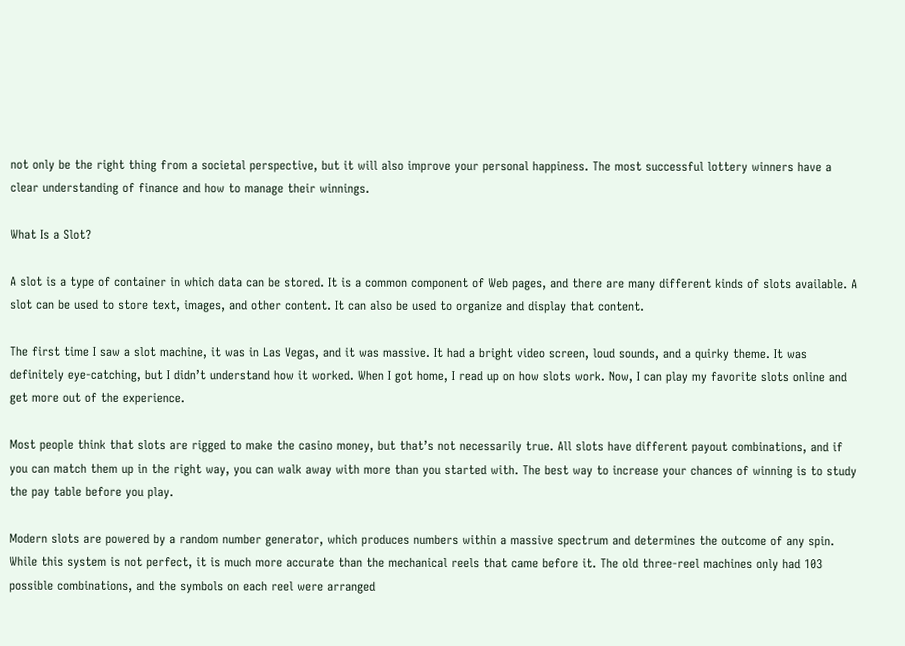not only be the right thing from a societal perspective, but it will also improve your personal happiness. The most successful lottery winners have a clear understanding of finance and how to manage their winnings.

What Is a Slot?

A slot is a type of container in which data can be stored. It is a common component of Web pages, and there are many different kinds of slots available. A slot can be used to store text, images, and other content. It can also be used to organize and display that content.

The first time I saw a slot machine, it was in Las Vegas, and it was massive. It had a bright video screen, loud sounds, and a quirky theme. It was definitely eye-catching, but I didn’t understand how it worked. When I got home, I read up on how slots work. Now, I can play my favorite slots online and get more out of the experience.

Most people think that slots are rigged to make the casino money, but that’s not necessarily true. All slots have different payout combinations, and if you can match them up in the right way, you can walk away with more than you started with. The best way to increase your chances of winning is to study the pay table before you play.

Modern slots are powered by a random number generator, which produces numbers within a massive spectrum and determines the outcome of any spin. While this system is not perfect, it is much more accurate than the mechanical reels that came before it. The old three-reel machines only had 103 possible combinations, and the symbols on each reel were arranged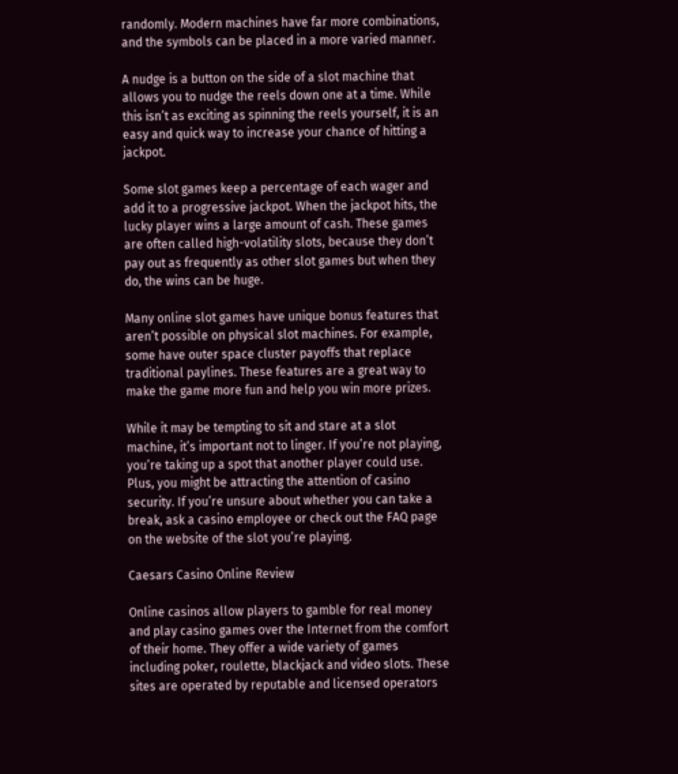randomly. Modern machines have far more combinations, and the symbols can be placed in a more varied manner.

A nudge is a button on the side of a slot machine that allows you to nudge the reels down one at a time. While this isn’t as exciting as spinning the reels yourself, it is an easy and quick way to increase your chance of hitting a jackpot.

Some slot games keep a percentage of each wager and add it to a progressive jackpot. When the jackpot hits, the lucky player wins a large amount of cash. These games are often called high-volatility slots, because they don’t pay out as frequently as other slot games but when they do, the wins can be huge.

Many online slot games have unique bonus features that aren’t possible on physical slot machines. For example, some have outer space cluster payoffs that replace traditional paylines. These features are a great way to make the game more fun and help you win more prizes.

While it may be tempting to sit and stare at a slot machine, it’s important not to linger. If you’re not playing, you’re taking up a spot that another player could use. Plus, you might be attracting the attention of casino security. If you’re unsure about whether you can take a break, ask a casino employee or check out the FAQ page on the website of the slot you’re playing.

Caesars Casino Online Review

Online casinos allow players to gamble for real money and play casino games over the Internet from the comfort of their home. They offer a wide variety of games including poker, roulette, blackjack and video slots. These sites are operated by reputable and licensed operators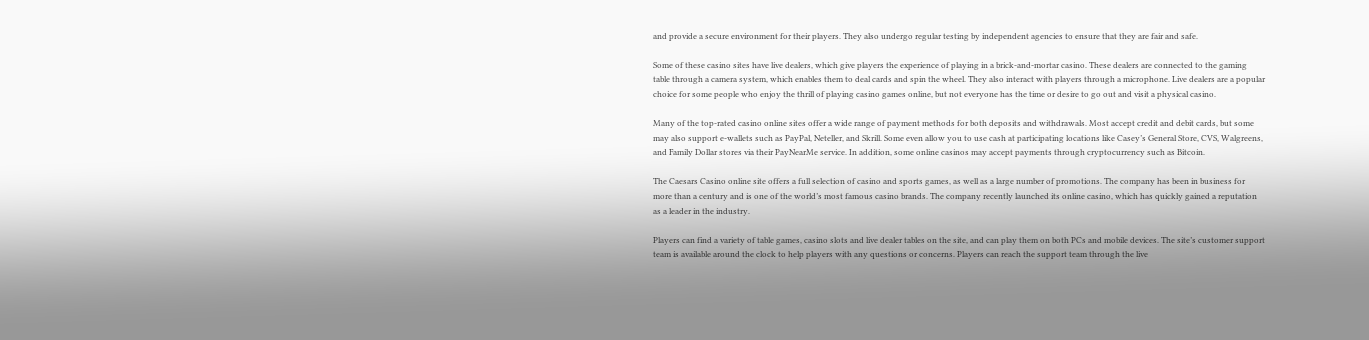and provide a secure environment for their players. They also undergo regular testing by independent agencies to ensure that they are fair and safe.

Some of these casino sites have live dealers, which give players the experience of playing in a brick-and-mortar casino. These dealers are connected to the gaming table through a camera system, which enables them to deal cards and spin the wheel. They also interact with players through a microphone. Live dealers are a popular choice for some people who enjoy the thrill of playing casino games online, but not everyone has the time or desire to go out and visit a physical casino.

Many of the top-rated casino online sites offer a wide range of payment methods for both deposits and withdrawals. Most accept credit and debit cards, but some may also support e-wallets such as PayPal, Neteller, and Skrill. Some even allow you to use cash at participating locations like Casey’s General Store, CVS, Walgreens, and Family Dollar stores via their PayNearMe service. In addition, some online casinos may accept payments through cryptocurrency such as Bitcoin.

The Caesars Casino online site offers a full selection of casino and sports games, as well as a large number of promotions. The company has been in business for more than a century and is one of the world’s most famous casino brands. The company recently launched its online casino, which has quickly gained a reputation as a leader in the industry.

Players can find a variety of table games, casino slots and live dealer tables on the site, and can play them on both PCs and mobile devices. The site’s customer support team is available around the clock to help players with any questions or concerns. Players can reach the support team through the live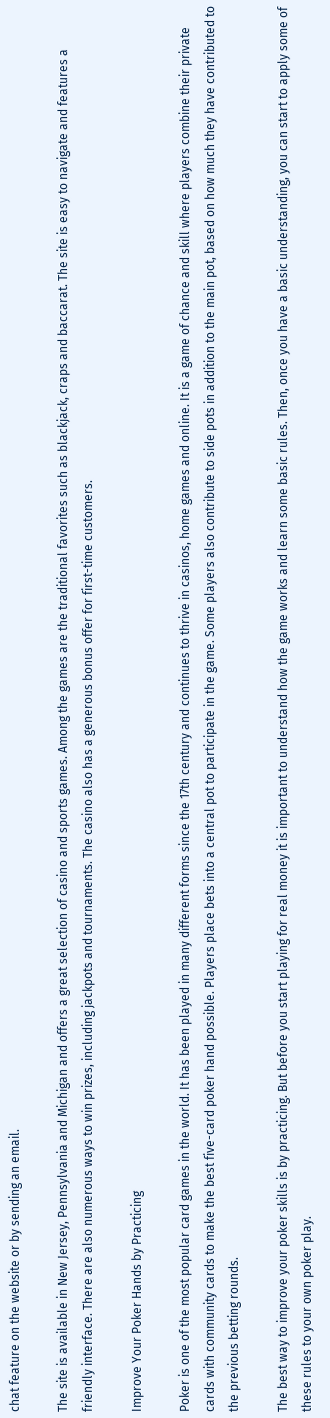chat feature on the website or by sending an email.

The site is available in New Jersey, Pennsylvania and Michigan and offers a great selection of casino and sports games. Among the games are the traditional favorites such as blackjack, craps and baccarat. The site is easy to navigate and features a friendly interface. There are also numerous ways to win prizes, including jackpots and tournaments. The casino also has a generous bonus offer for first-time customers.

Improve Your Poker Hands by Practicing

Poker is one of the most popular card games in the world. It has been played in many different forms since the 17th century and continues to thrive in casinos, home games and online. It is a game of chance and skill where players combine their private cards with community cards to make the best five-card poker hand possible. Players place bets into a central pot to participate in the game. Some players also contribute to side pots in addition to the main pot, based on how much they have contributed to the previous betting rounds.

The best way to improve your poker skills is by practicing. But before you start playing for real money it is important to understand how the game works and learn some basic rules. Then, once you have a basic understanding, you can start to apply some of these rules to your own poker play.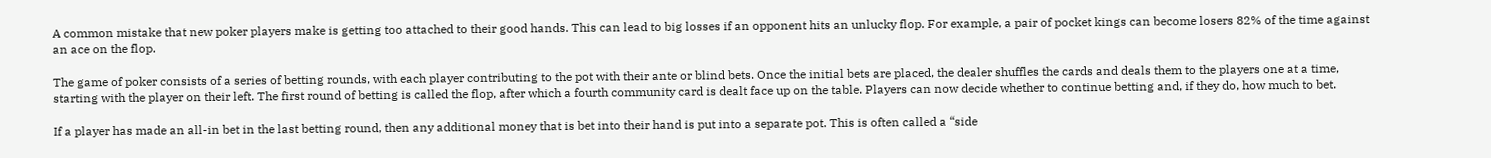A common mistake that new poker players make is getting too attached to their good hands. This can lead to big losses if an opponent hits an unlucky flop. For example, a pair of pocket kings can become losers 82% of the time against an ace on the flop.

The game of poker consists of a series of betting rounds, with each player contributing to the pot with their ante or blind bets. Once the initial bets are placed, the dealer shuffles the cards and deals them to the players one at a time, starting with the player on their left. The first round of betting is called the flop, after which a fourth community card is dealt face up on the table. Players can now decide whether to continue betting and, if they do, how much to bet.

If a player has made an all-in bet in the last betting round, then any additional money that is bet into their hand is put into a separate pot. This is often called a “side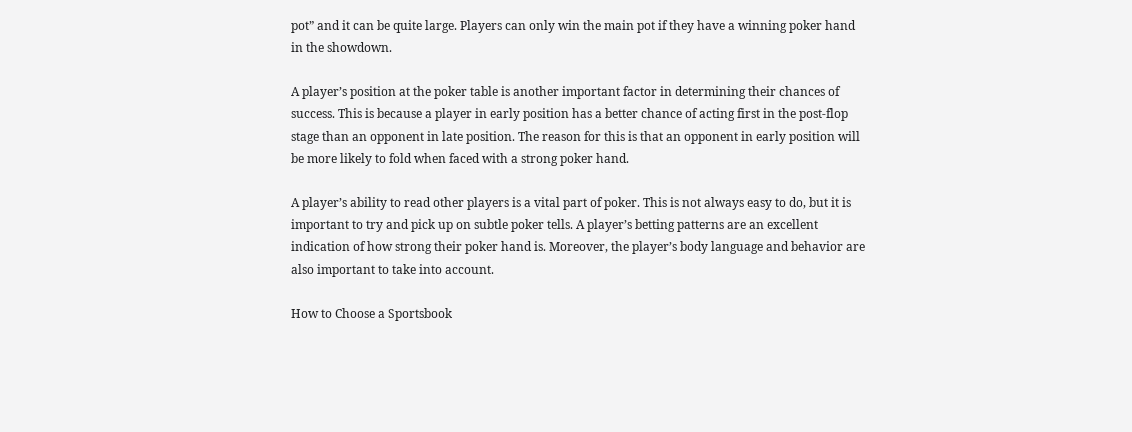pot” and it can be quite large. Players can only win the main pot if they have a winning poker hand in the showdown.

A player’s position at the poker table is another important factor in determining their chances of success. This is because a player in early position has a better chance of acting first in the post-flop stage than an opponent in late position. The reason for this is that an opponent in early position will be more likely to fold when faced with a strong poker hand.

A player’s ability to read other players is a vital part of poker. This is not always easy to do, but it is important to try and pick up on subtle poker tells. A player’s betting patterns are an excellent indication of how strong their poker hand is. Moreover, the player’s body language and behavior are also important to take into account.

How to Choose a Sportsbook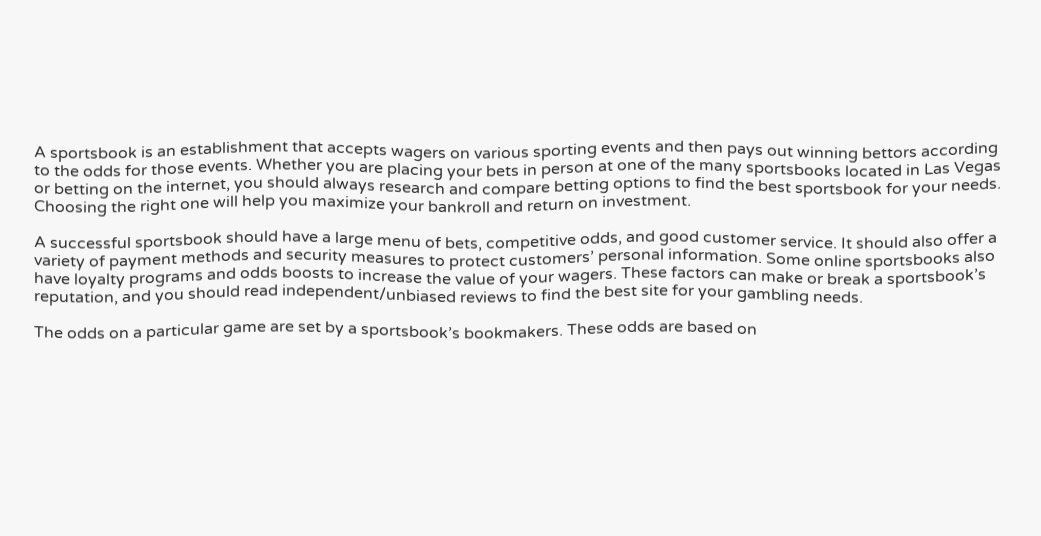A sportsbook is an establishment that accepts wagers on various sporting events and then pays out winning bettors according to the odds for those events. Whether you are placing your bets in person at one of the many sportsbooks located in Las Vegas or betting on the internet, you should always research and compare betting options to find the best sportsbook for your needs. Choosing the right one will help you maximize your bankroll and return on investment.

A successful sportsbook should have a large menu of bets, competitive odds, and good customer service. It should also offer a variety of payment methods and security measures to protect customers’ personal information. Some online sportsbooks also have loyalty programs and odds boosts to increase the value of your wagers. These factors can make or break a sportsbook’s reputation, and you should read independent/unbiased reviews to find the best site for your gambling needs.

The odds on a particular game are set by a sportsbook’s bookmakers. These odds are based on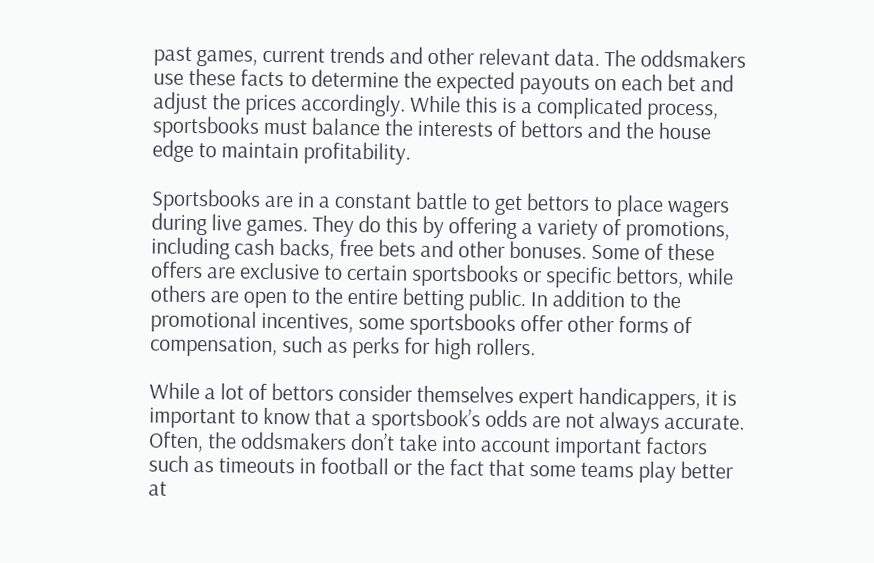past games, current trends and other relevant data. The oddsmakers use these facts to determine the expected payouts on each bet and adjust the prices accordingly. While this is a complicated process, sportsbooks must balance the interests of bettors and the house edge to maintain profitability.

Sportsbooks are in a constant battle to get bettors to place wagers during live games. They do this by offering a variety of promotions, including cash backs, free bets and other bonuses. Some of these offers are exclusive to certain sportsbooks or specific bettors, while others are open to the entire betting public. In addition to the promotional incentives, some sportsbooks offer other forms of compensation, such as perks for high rollers.

While a lot of bettors consider themselves expert handicappers, it is important to know that a sportsbook’s odds are not always accurate. Often, the oddsmakers don’t take into account important factors such as timeouts in football or the fact that some teams play better at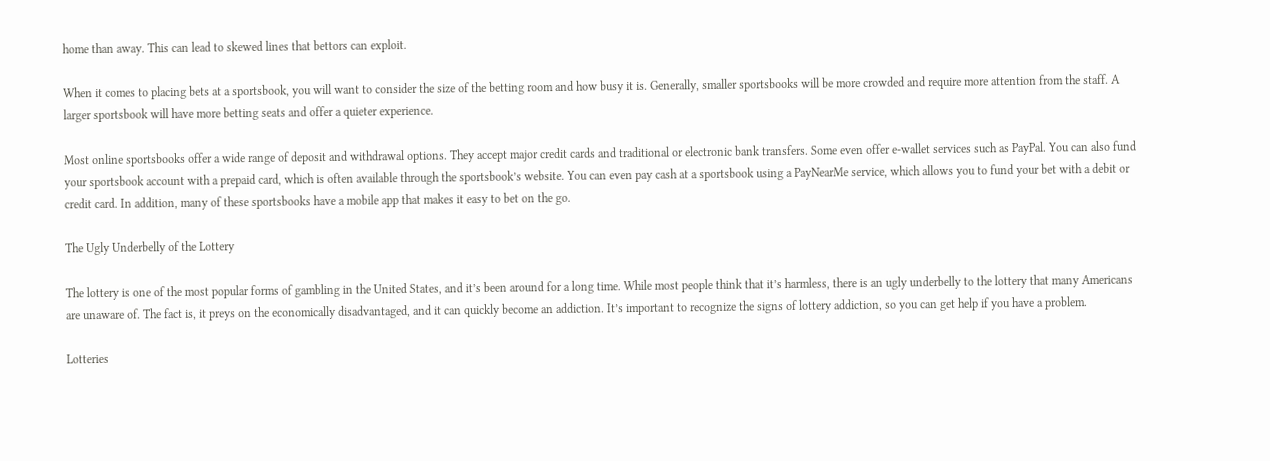home than away. This can lead to skewed lines that bettors can exploit.

When it comes to placing bets at a sportsbook, you will want to consider the size of the betting room and how busy it is. Generally, smaller sportsbooks will be more crowded and require more attention from the staff. A larger sportsbook will have more betting seats and offer a quieter experience.

Most online sportsbooks offer a wide range of deposit and withdrawal options. They accept major credit cards and traditional or electronic bank transfers. Some even offer e-wallet services such as PayPal. You can also fund your sportsbook account with a prepaid card, which is often available through the sportsbook’s website. You can even pay cash at a sportsbook using a PayNearMe service, which allows you to fund your bet with a debit or credit card. In addition, many of these sportsbooks have a mobile app that makes it easy to bet on the go.

The Ugly Underbelly of the Lottery

The lottery is one of the most popular forms of gambling in the United States, and it’s been around for a long time. While most people think that it’s harmless, there is an ugly underbelly to the lottery that many Americans are unaware of. The fact is, it preys on the economically disadvantaged, and it can quickly become an addiction. It’s important to recognize the signs of lottery addiction, so you can get help if you have a problem.

Lotteries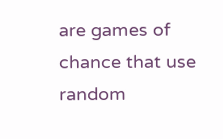are games of chance that use random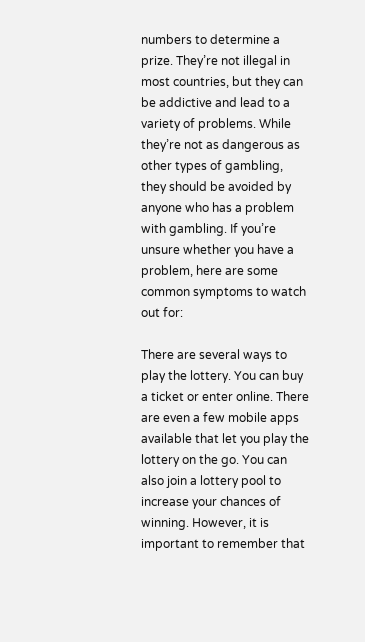numbers to determine a prize. They’re not illegal in most countries, but they can be addictive and lead to a variety of problems. While they’re not as dangerous as other types of gambling, they should be avoided by anyone who has a problem with gambling. If you’re unsure whether you have a problem, here are some common symptoms to watch out for:

There are several ways to play the lottery. You can buy a ticket or enter online. There are even a few mobile apps available that let you play the lottery on the go. You can also join a lottery pool to increase your chances of winning. However, it is important to remember that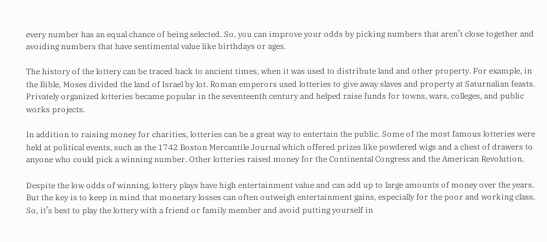every number has an equal chance of being selected. So, you can improve your odds by picking numbers that aren’t close together and avoiding numbers that have sentimental value like birthdays or ages.

The history of the lottery can be traced back to ancient times, when it was used to distribute land and other property. For example, in the Bible, Moses divided the land of Israel by lot. Roman emperors used lotteries to give away slaves and property at Saturnalian feasts. Privately organized lotteries became popular in the seventeenth century and helped raise funds for towns, wars, colleges, and public works projects.

In addition to raising money for charities, lotteries can be a great way to entertain the public. Some of the most famous lotteries were held at political events, such as the 1742 Boston Mercantile Journal which offered prizes like powdered wigs and a chest of drawers to anyone who could pick a winning number. Other lotteries raised money for the Continental Congress and the American Revolution.

Despite the low odds of winning, lottery plays have high entertainment value and can add up to large amounts of money over the years. But the key is to keep in mind that monetary losses can often outweigh entertainment gains, especially for the poor and working class. So, it’s best to play the lottery with a friend or family member and avoid putting yourself in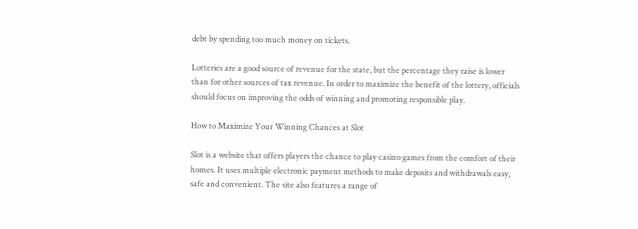debt by spending too much money on tickets.

Lotteries are a good source of revenue for the state, but the percentage they raise is lower than for other sources of tax revenue. In order to maximize the benefit of the lottery, officials should focus on improving the odds of winning and promoting responsible play.

How to Maximize Your Winning Chances at Slot

Slot is a website that offers players the chance to play casino games from the comfort of their homes. It uses multiple electronic payment methods to make deposits and withdrawals easy, safe and convenient. The site also features a range of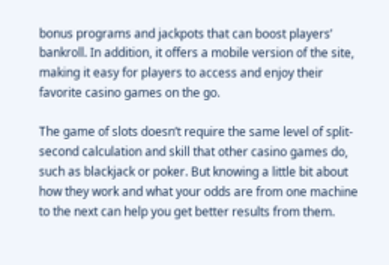bonus programs and jackpots that can boost players’ bankroll. In addition, it offers a mobile version of the site, making it easy for players to access and enjoy their favorite casino games on the go.

The game of slots doesn’t require the same level of split-second calculation and skill that other casino games do, such as blackjack or poker. But knowing a little bit about how they work and what your odds are from one machine to the next can help you get better results from them.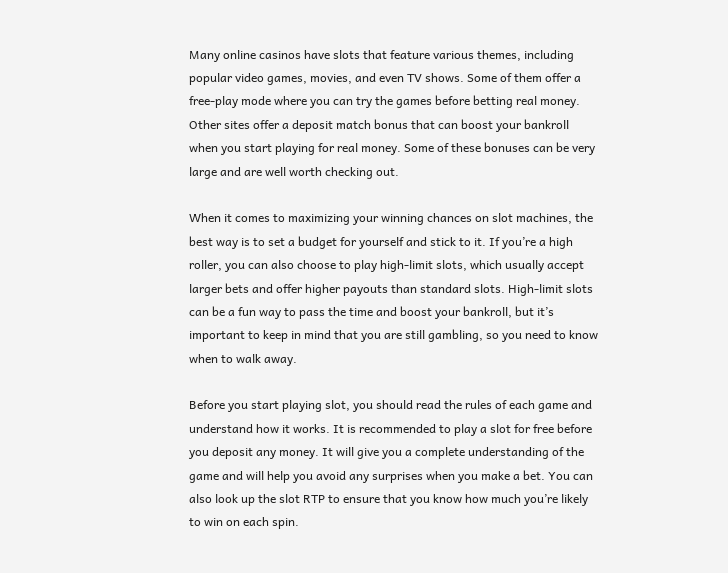Many online casinos have slots that feature various themes, including popular video games, movies, and even TV shows. Some of them offer a free-play mode where you can try the games before betting real money. Other sites offer a deposit match bonus that can boost your bankroll when you start playing for real money. Some of these bonuses can be very large and are well worth checking out.

When it comes to maximizing your winning chances on slot machines, the best way is to set a budget for yourself and stick to it. If you’re a high roller, you can also choose to play high-limit slots, which usually accept larger bets and offer higher payouts than standard slots. High-limit slots can be a fun way to pass the time and boost your bankroll, but it’s important to keep in mind that you are still gambling, so you need to know when to walk away.

Before you start playing slot, you should read the rules of each game and understand how it works. It is recommended to play a slot for free before you deposit any money. It will give you a complete understanding of the game and will help you avoid any surprises when you make a bet. You can also look up the slot RTP to ensure that you know how much you’re likely to win on each spin.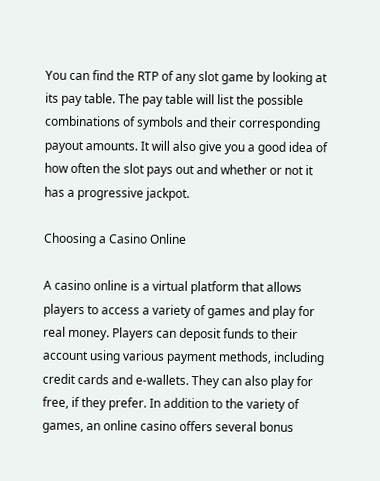You can find the RTP of any slot game by looking at its pay table. The pay table will list the possible combinations of symbols and their corresponding payout amounts. It will also give you a good idea of how often the slot pays out and whether or not it has a progressive jackpot.

Choosing a Casino Online

A casino online is a virtual platform that allows players to access a variety of games and play for real money. Players can deposit funds to their account using various payment methods, including credit cards and e-wallets. They can also play for free, if they prefer. In addition to the variety of games, an online casino offers several bonus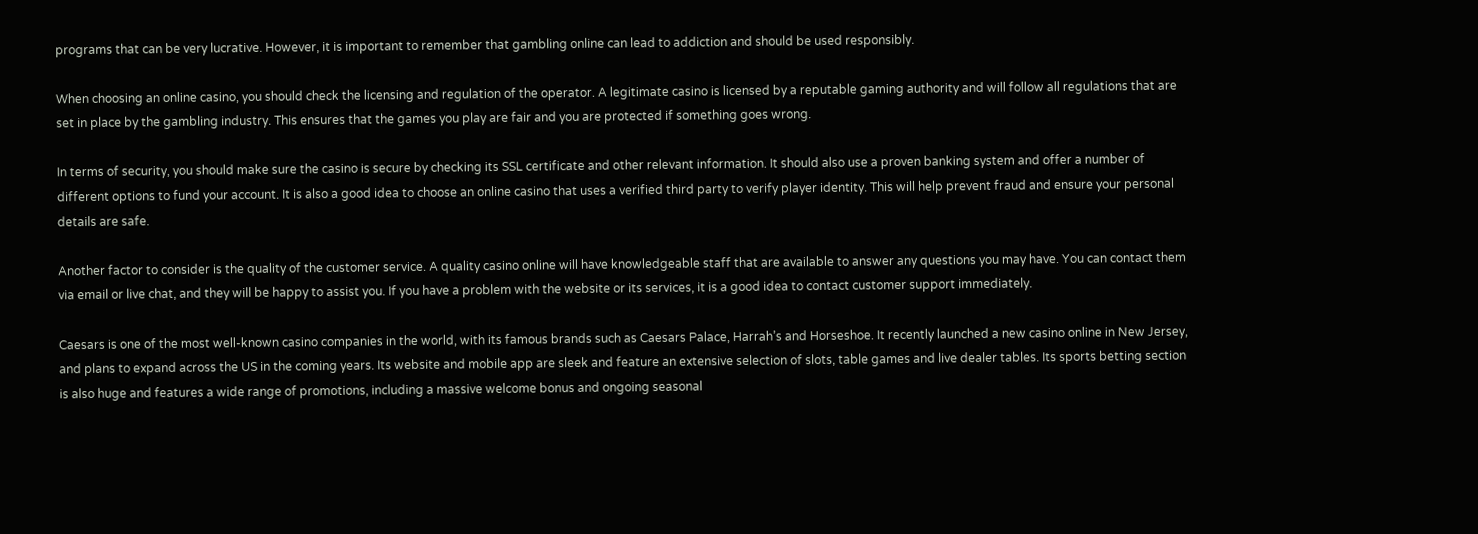programs that can be very lucrative. However, it is important to remember that gambling online can lead to addiction and should be used responsibly.

When choosing an online casino, you should check the licensing and regulation of the operator. A legitimate casino is licensed by a reputable gaming authority and will follow all regulations that are set in place by the gambling industry. This ensures that the games you play are fair and you are protected if something goes wrong.

In terms of security, you should make sure the casino is secure by checking its SSL certificate and other relevant information. It should also use a proven banking system and offer a number of different options to fund your account. It is also a good idea to choose an online casino that uses a verified third party to verify player identity. This will help prevent fraud and ensure your personal details are safe.

Another factor to consider is the quality of the customer service. A quality casino online will have knowledgeable staff that are available to answer any questions you may have. You can contact them via email or live chat, and they will be happy to assist you. If you have a problem with the website or its services, it is a good idea to contact customer support immediately.

Caesars is one of the most well-known casino companies in the world, with its famous brands such as Caesars Palace, Harrah’s and Horseshoe. It recently launched a new casino online in New Jersey, and plans to expand across the US in the coming years. Its website and mobile app are sleek and feature an extensive selection of slots, table games and live dealer tables. Its sports betting section is also huge and features a wide range of promotions, including a massive welcome bonus and ongoing seasonal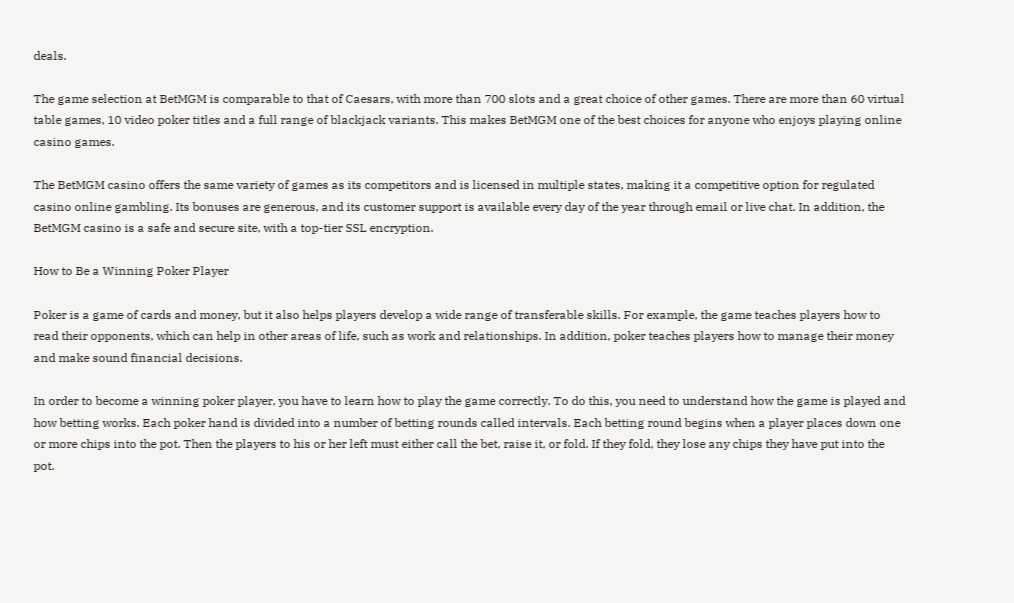deals.

The game selection at BetMGM is comparable to that of Caesars, with more than 700 slots and a great choice of other games. There are more than 60 virtual table games, 10 video poker titles and a full range of blackjack variants. This makes BetMGM one of the best choices for anyone who enjoys playing online casino games.

The BetMGM casino offers the same variety of games as its competitors and is licensed in multiple states, making it a competitive option for regulated casino online gambling. Its bonuses are generous, and its customer support is available every day of the year through email or live chat. In addition, the BetMGM casino is a safe and secure site, with a top-tier SSL encryption.

How to Be a Winning Poker Player

Poker is a game of cards and money, but it also helps players develop a wide range of transferable skills. For example, the game teaches players how to read their opponents, which can help in other areas of life, such as work and relationships. In addition, poker teaches players how to manage their money and make sound financial decisions.

In order to become a winning poker player, you have to learn how to play the game correctly. To do this, you need to understand how the game is played and how betting works. Each poker hand is divided into a number of betting rounds called intervals. Each betting round begins when a player places down one or more chips into the pot. Then the players to his or her left must either call the bet, raise it, or fold. If they fold, they lose any chips they have put into the pot.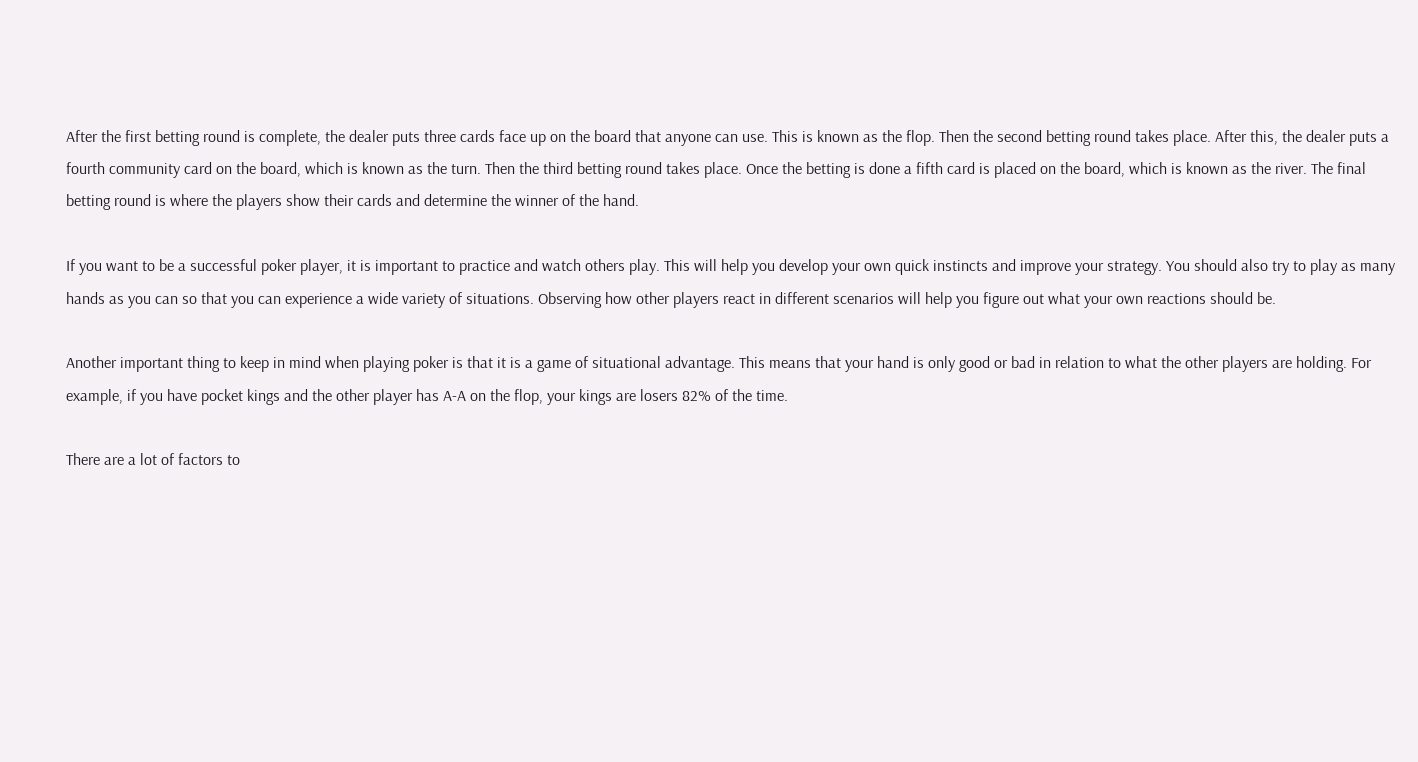After the first betting round is complete, the dealer puts three cards face up on the board that anyone can use. This is known as the flop. Then the second betting round takes place. After this, the dealer puts a fourth community card on the board, which is known as the turn. Then the third betting round takes place. Once the betting is done a fifth card is placed on the board, which is known as the river. The final betting round is where the players show their cards and determine the winner of the hand.

If you want to be a successful poker player, it is important to practice and watch others play. This will help you develop your own quick instincts and improve your strategy. You should also try to play as many hands as you can so that you can experience a wide variety of situations. Observing how other players react in different scenarios will help you figure out what your own reactions should be.

Another important thing to keep in mind when playing poker is that it is a game of situational advantage. This means that your hand is only good or bad in relation to what the other players are holding. For example, if you have pocket kings and the other player has A-A on the flop, your kings are losers 82% of the time.

There are a lot of factors to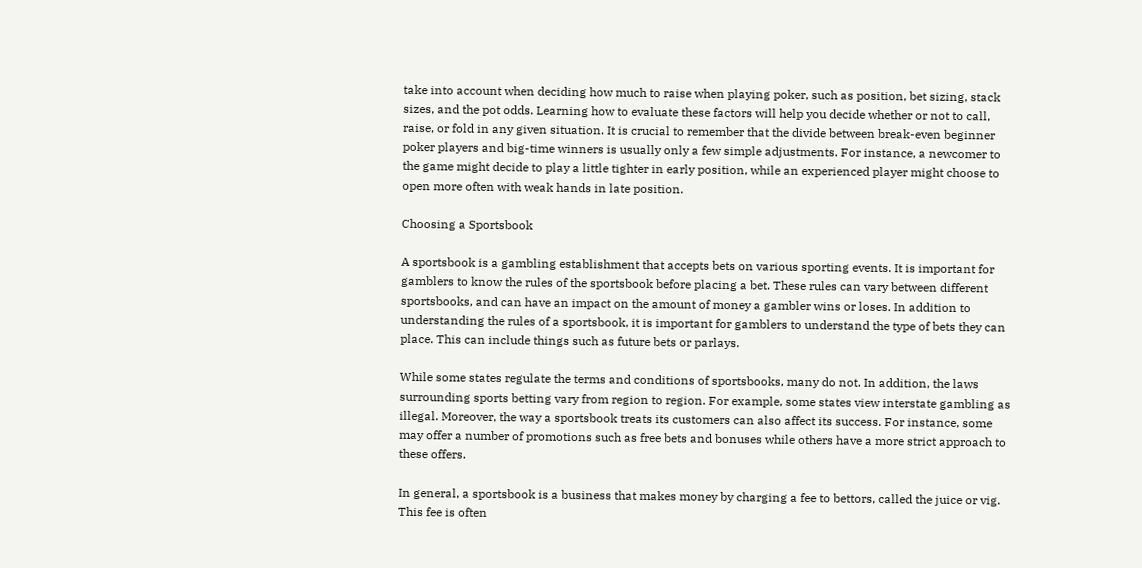take into account when deciding how much to raise when playing poker, such as position, bet sizing, stack sizes, and the pot odds. Learning how to evaluate these factors will help you decide whether or not to call, raise, or fold in any given situation. It is crucial to remember that the divide between break-even beginner poker players and big-time winners is usually only a few simple adjustments. For instance, a newcomer to the game might decide to play a little tighter in early position, while an experienced player might choose to open more often with weak hands in late position.

Choosing a Sportsbook

A sportsbook is a gambling establishment that accepts bets on various sporting events. It is important for gamblers to know the rules of the sportsbook before placing a bet. These rules can vary between different sportsbooks, and can have an impact on the amount of money a gambler wins or loses. In addition to understanding the rules of a sportsbook, it is important for gamblers to understand the type of bets they can place. This can include things such as future bets or parlays.

While some states regulate the terms and conditions of sportsbooks, many do not. In addition, the laws surrounding sports betting vary from region to region. For example, some states view interstate gambling as illegal. Moreover, the way a sportsbook treats its customers can also affect its success. For instance, some may offer a number of promotions such as free bets and bonuses while others have a more strict approach to these offers.

In general, a sportsbook is a business that makes money by charging a fee to bettors, called the juice or vig. This fee is often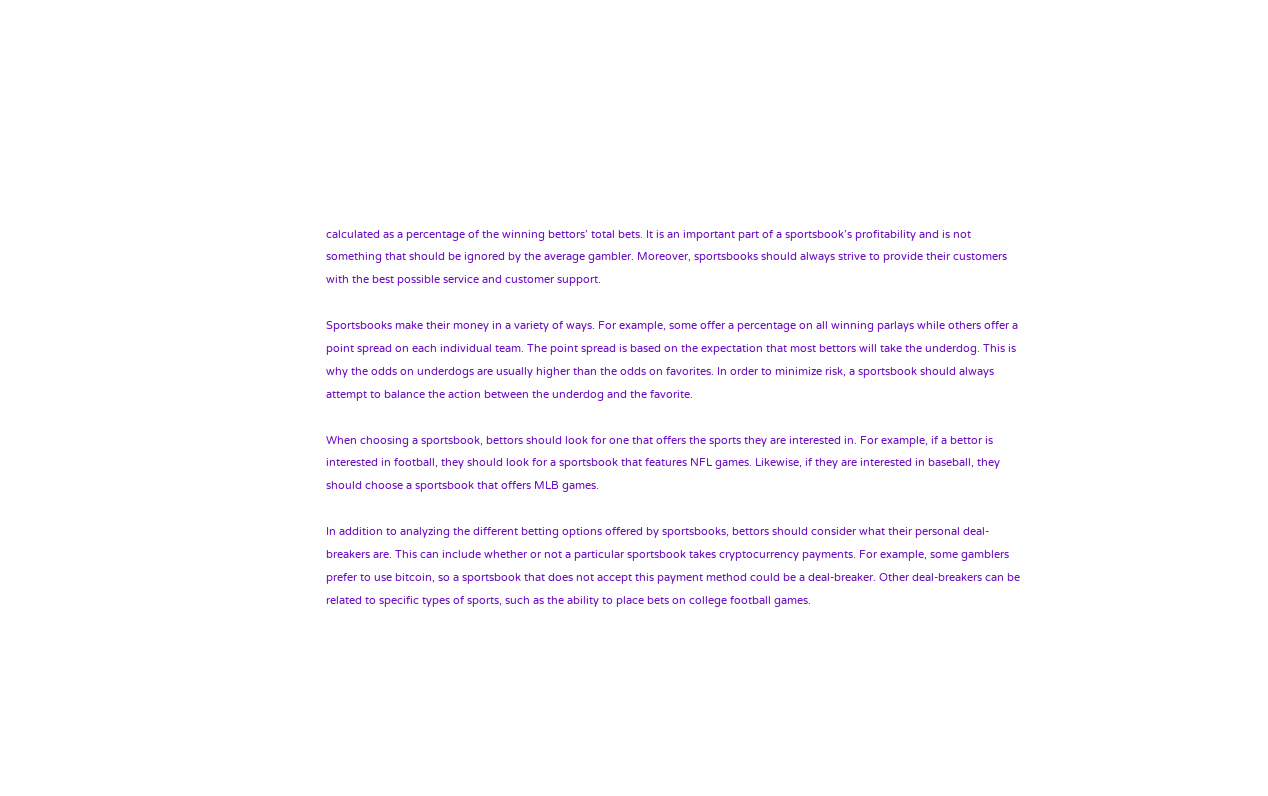calculated as a percentage of the winning bettors’ total bets. It is an important part of a sportsbook’s profitability and is not something that should be ignored by the average gambler. Moreover, sportsbooks should always strive to provide their customers with the best possible service and customer support.

Sportsbooks make their money in a variety of ways. For example, some offer a percentage on all winning parlays while others offer a point spread on each individual team. The point spread is based on the expectation that most bettors will take the underdog. This is why the odds on underdogs are usually higher than the odds on favorites. In order to minimize risk, a sportsbook should always attempt to balance the action between the underdog and the favorite.

When choosing a sportsbook, bettors should look for one that offers the sports they are interested in. For example, if a bettor is interested in football, they should look for a sportsbook that features NFL games. Likewise, if they are interested in baseball, they should choose a sportsbook that offers MLB games.

In addition to analyzing the different betting options offered by sportsbooks, bettors should consider what their personal deal-breakers are. This can include whether or not a particular sportsbook takes cryptocurrency payments. For example, some gamblers prefer to use bitcoin, so a sportsbook that does not accept this payment method could be a deal-breaker. Other deal-breakers can be related to specific types of sports, such as the ability to place bets on college football games.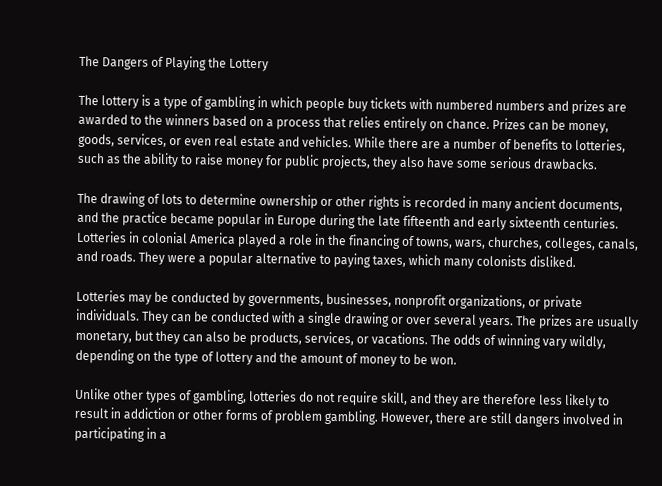The Dangers of Playing the Lottery

The lottery is a type of gambling in which people buy tickets with numbered numbers and prizes are awarded to the winners based on a process that relies entirely on chance. Prizes can be money, goods, services, or even real estate and vehicles. While there are a number of benefits to lotteries, such as the ability to raise money for public projects, they also have some serious drawbacks.

The drawing of lots to determine ownership or other rights is recorded in many ancient documents, and the practice became popular in Europe during the late fifteenth and early sixteenth centuries. Lotteries in colonial America played a role in the financing of towns, wars, churches, colleges, canals, and roads. They were a popular alternative to paying taxes, which many colonists disliked.

Lotteries may be conducted by governments, businesses, nonprofit organizations, or private individuals. They can be conducted with a single drawing or over several years. The prizes are usually monetary, but they can also be products, services, or vacations. The odds of winning vary wildly, depending on the type of lottery and the amount of money to be won.

Unlike other types of gambling, lotteries do not require skill, and they are therefore less likely to result in addiction or other forms of problem gambling. However, there are still dangers involved in participating in a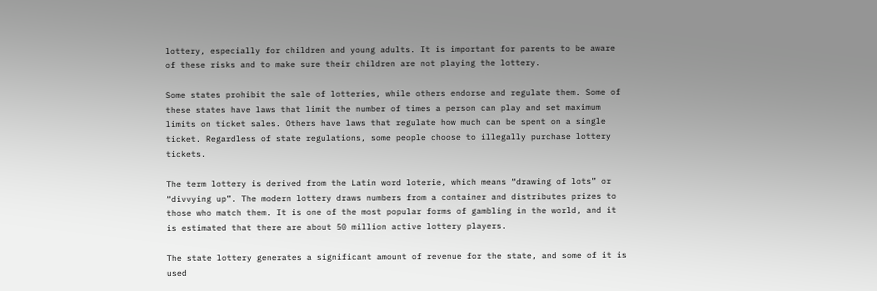lottery, especially for children and young adults. It is important for parents to be aware of these risks and to make sure their children are not playing the lottery.

Some states prohibit the sale of lotteries, while others endorse and regulate them. Some of these states have laws that limit the number of times a person can play and set maximum limits on ticket sales. Others have laws that regulate how much can be spent on a single ticket. Regardless of state regulations, some people choose to illegally purchase lottery tickets.

The term lottery is derived from the Latin word loterie, which means “drawing of lots” or “divvying up”. The modern lottery draws numbers from a container and distributes prizes to those who match them. It is one of the most popular forms of gambling in the world, and it is estimated that there are about 50 million active lottery players.

The state lottery generates a significant amount of revenue for the state, and some of it is used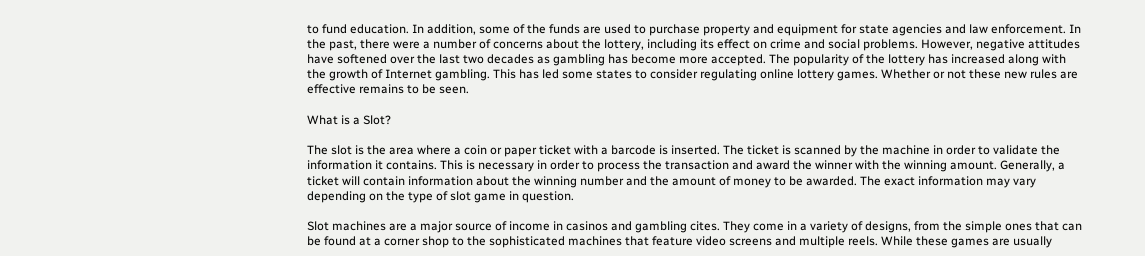to fund education. In addition, some of the funds are used to purchase property and equipment for state agencies and law enforcement. In the past, there were a number of concerns about the lottery, including its effect on crime and social problems. However, negative attitudes have softened over the last two decades as gambling has become more accepted. The popularity of the lottery has increased along with the growth of Internet gambling. This has led some states to consider regulating online lottery games. Whether or not these new rules are effective remains to be seen.

What is a Slot?

The slot is the area where a coin or paper ticket with a barcode is inserted. The ticket is scanned by the machine in order to validate the information it contains. This is necessary in order to process the transaction and award the winner with the winning amount. Generally, a ticket will contain information about the winning number and the amount of money to be awarded. The exact information may vary depending on the type of slot game in question.

Slot machines are a major source of income in casinos and gambling cites. They come in a variety of designs, from the simple ones that can be found at a corner shop to the sophisticated machines that feature video screens and multiple reels. While these games are usually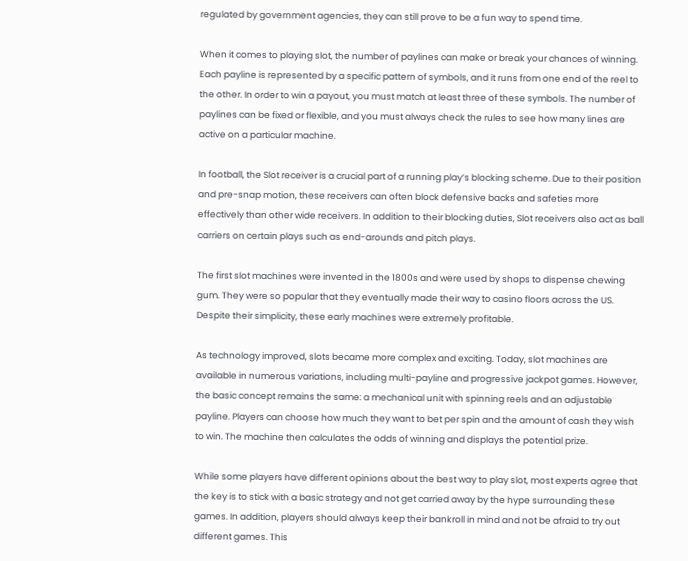regulated by government agencies, they can still prove to be a fun way to spend time.

When it comes to playing slot, the number of paylines can make or break your chances of winning. Each payline is represented by a specific pattern of symbols, and it runs from one end of the reel to the other. In order to win a payout, you must match at least three of these symbols. The number of paylines can be fixed or flexible, and you must always check the rules to see how many lines are active on a particular machine.

In football, the Slot receiver is a crucial part of a running play’s blocking scheme. Due to their position and pre-snap motion, these receivers can often block defensive backs and safeties more effectively than other wide receivers. In addition to their blocking duties, Slot receivers also act as ball carriers on certain plays such as end-arounds and pitch plays.

The first slot machines were invented in the 1800s and were used by shops to dispense chewing gum. They were so popular that they eventually made their way to casino floors across the US. Despite their simplicity, these early machines were extremely profitable.

As technology improved, slots became more complex and exciting. Today, slot machines are available in numerous variations, including multi-payline and progressive jackpot games. However, the basic concept remains the same: a mechanical unit with spinning reels and an adjustable payline. Players can choose how much they want to bet per spin and the amount of cash they wish to win. The machine then calculates the odds of winning and displays the potential prize.

While some players have different opinions about the best way to play slot, most experts agree that the key is to stick with a basic strategy and not get carried away by the hype surrounding these games. In addition, players should always keep their bankroll in mind and not be afraid to try out different games. This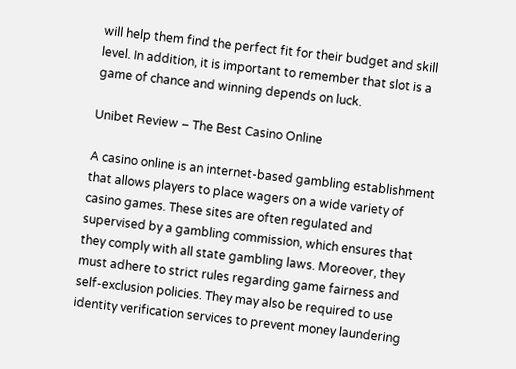will help them find the perfect fit for their budget and skill level. In addition, it is important to remember that slot is a game of chance and winning depends on luck.

Unibet Review – The Best Casino Online

A casino online is an internet-based gambling establishment that allows players to place wagers on a wide variety of casino games. These sites are often regulated and supervised by a gambling commission, which ensures that they comply with all state gambling laws. Moreover, they must adhere to strict rules regarding game fairness and self-exclusion policies. They may also be required to use identity verification services to prevent money laundering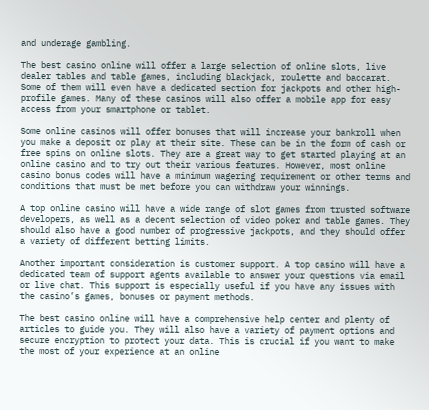and underage gambling.

The best casino online will offer a large selection of online slots, live dealer tables and table games, including blackjack, roulette and baccarat. Some of them will even have a dedicated section for jackpots and other high-profile games. Many of these casinos will also offer a mobile app for easy access from your smartphone or tablet.

Some online casinos will offer bonuses that will increase your bankroll when you make a deposit or play at their site. These can be in the form of cash or free spins on online slots. They are a great way to get started playing at an online casino and to try out their various features. However, most online casino bonus codes will have a minimum wagering requirement or other terms and conditions that must be met before you can withdraw your winnings.

A top online casino will have a wide range of slot games from trusted software developers, as well as a decent selection of video poker and table games. They should also have a good number of progressive jackpots, and they should offer a variety of different betting limits.

Another important consideration is customer support. A top casino will have a dedicated team of support agents available to answer your questions via email or live chat. This support is especially useful if you have any issues with the casino’s games, bonuses or payment methods.

The best casino online will have a comprehensive help center and plenty of articles to guide you. They will also have a variety of payment options and secure encryption to protect your data. This is crucial if you want to make the most of your experience at an online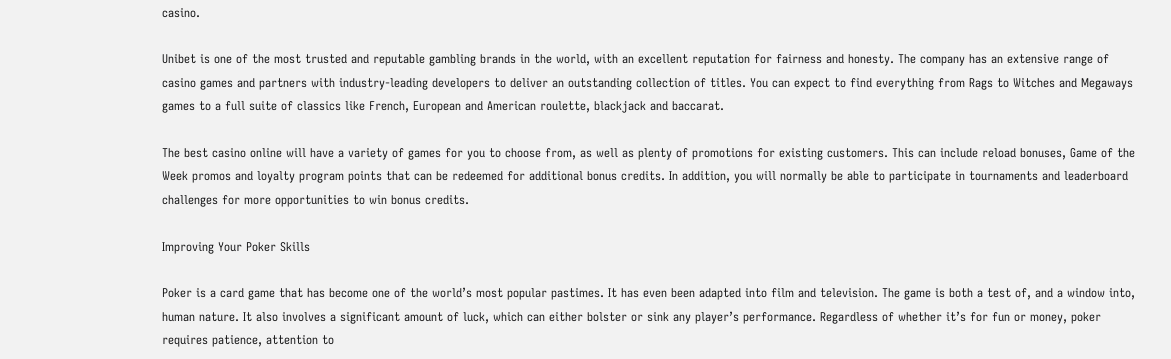casino.

Unibet is one of the most trusted and reputable gambling brands in the world, with an excellent reputation for fairness and honesty. The company has an extensive range of casino games and partners with industry-leading developers to deliver an outstanding collection of titles. You can expect to find everything from Rags to Witches and Megaways games to a full suite of classics like French, European and American roulette, blackjack and baccarat.

The best casino online will have a variety of games for you to choose from, as well as plenty of promotions for existing customers. This can include reload bonuses, Game of the Week promos and loyalty program points that can be redeemed for additional bonus credits. In addition, you will normally be able to participate in tournaments and leaderboard challenges for more opportunities to win bonus credits.

Improving Your Poker Skills

Poker is a card game that has become one of the world’s most popular pastimes. It has even been adapted into film and television. The game is both a test of, and a window into, human nature. It also involves a significant amount of luck, which can either bolster or sink any player’s performance. Regardless of whether it’s for fun or money, poker requires patience, attention to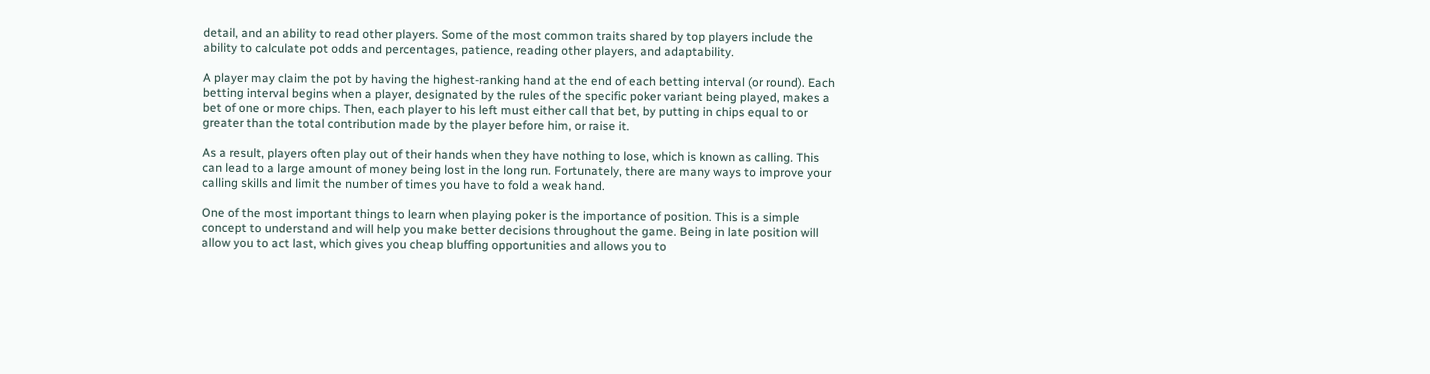detail, and an ability to read other players. Some of the most common traits shared by top players include the ability to calculate pot odds and percentages, patience, reading other players, and adaptability.

A player may claim the pot by having the highest-ranking hand at the end of each betting interval (or round). Each betting interval begins when a player, designated by the rules of the specific poker variant being played, makes a bet of one or more chips. Then, each player to his left must either call that bet, by putting in chips equal to or greater than the total contribution made by the player before him, or raise it.

As a result, players often play out of their hands when they have nothing to lose, which is known as calling. This can lead to a large amount of money being lost in the long run. Fortunately, there are many ways to improve your calling skills and limit the number of times you have to fold a weak hand.

One of the most important things to learn when playing poker is the importance of position. This is a simple concept to understand and will help you make better decisions throughout the game. Being in late position will allow you to act last, which gives you cheap bluffing opportunities and allows you to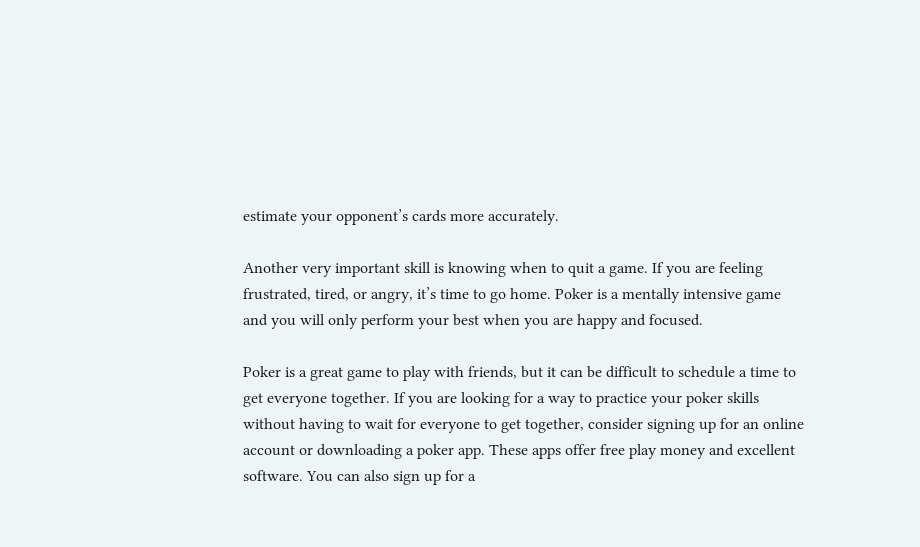estimate your opponent’s cards more accurately.

Another very important skill is knowing when to quit a game. If you are feeling frustrated, tired, or angry, it’s time to go home. Poker is a mentally intensive game and you will only perform your best when you are happy and focused.

Poker is a great game to play with friends, but it can be difficult to schedule a time to get everyone together. If you are looking for a way to practice your poker skills without having to wait for everyone to get together, consider signing up for an online account or downloading a poker app. These apps offer free play money and excellent software. You can also sign up for a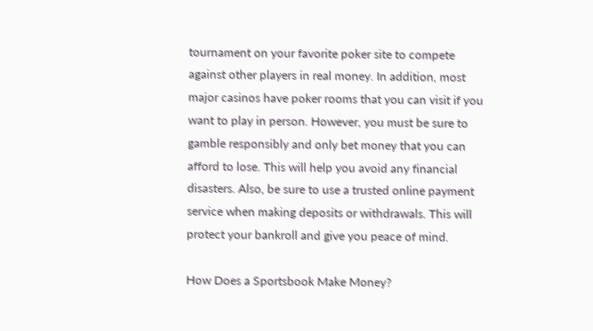tournament on your favorite poker site to compete against other players in real money. In addition, most major casinos have poker rooms that you can visit if you want to play in person. However, you must be sure to gamble responsibly and only bet money that you can afford to lose. This will help you avoid any financial disasters. Also, be sure to use a trusted online payment service when making deposits or withdrawals. This will protect your bankroll and give you peace of mind.

How Does a Sportsbook Make Money?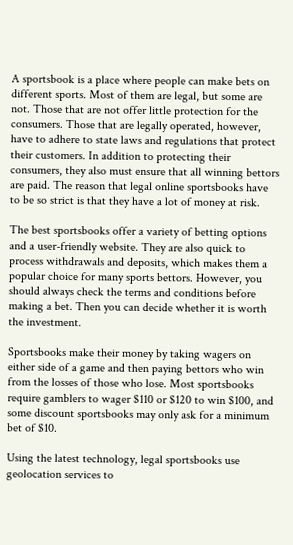A sportsbook is a place where people can make bets on different sports. Most of them are legal, but some are not. Those that are not offer little protection for the consumers. Those that are legally operated, however, have to adhere to state laws and regulations that protect their customers. In addition to protecting their consumers, they also must ensure that all winning bettors are paid. The reason that legal online sportsbooks have to be so strict is that they have a lot of money at risk.

The best sportsbooks offer a variety of betting options and a user-friendly website. They are also quick to process withdrawals and deposits, which makes them a popular choice for many sports bettors. However, you should always check the terms and conditions before making a bet. Then you can decide whether it is worth the investment.

Sportsbooks make their money by taking wagers on either side of a game and then paying bettors who win from the losses of those who lose. Most sportsbooks require gamblers to wager $110 or $120 to win $100, and some discount sportsbooks may only ask for a minimum bet of $10.

Using the latest technology, legal sportsbooks use geolocation services to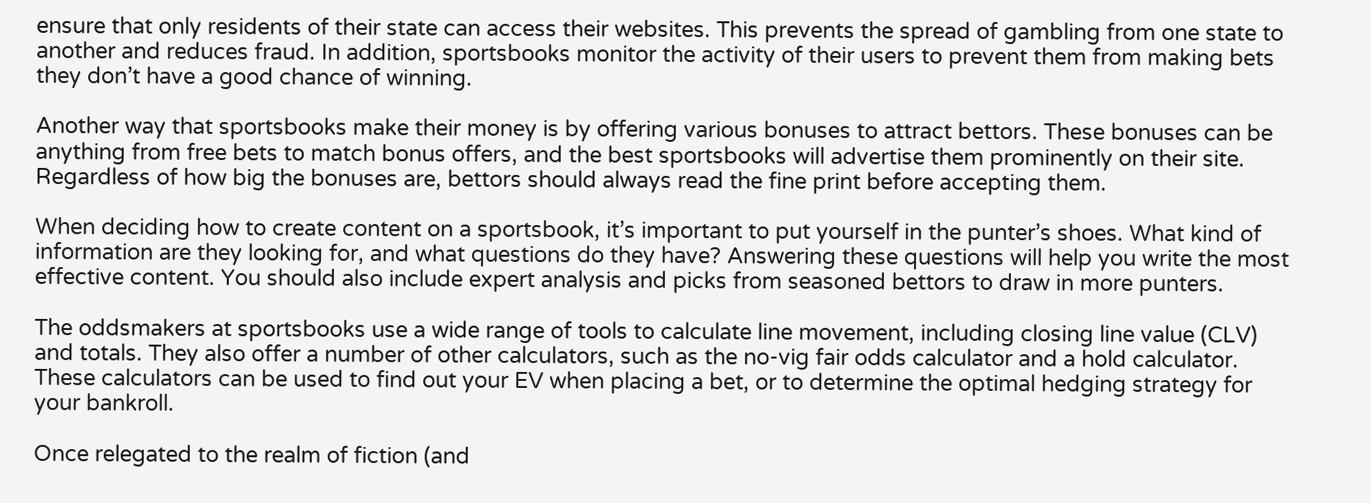ensure that only residents of their state can access their websites. This prevents the spread of gambling from one state to another and reduces fraud. In addition, sportsbooks monitor the activity of their users to prevent them from making bets they don’t have a good chance of winning.

Another way that sportsbooks make their money is by offering various bonuses to attract bettors. These bonuses can be anything from free bets to match bonus offers, and the best sportsbooks will advertise them prominently on their site. Regardless of how big the bonuses are, bettors should always read the fine print before accepting them.

When deciding how to create content on a sportsbook, it’s important to put yourself in the punter’s shoes. What kind of information are they looking for, and what questions do they have? Answering these questions will help you write the most effective content. You should also include expert analysis and picks from seasoned bettors to draw in more punters.

The oddsmakers at sportsbooks use a wide range of tools to calculate line movement, including closing line value (CLV) and totals. They also offer a number of other calculators, such as the no-vig fair odds calculator and a hold calculator. These calculators can be used to find out your EV when placing a bet, or to determine the optimal hedging strategy for your bankroll.

Once relegated to the realm of fiction (and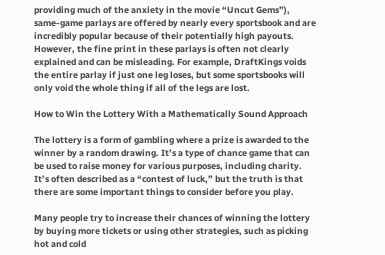providing much of the anxiety in the movie “Uncut Gems”), same-game parlays are offered by nearly every sportsbook and are incredibly popular because of their potentially high payouts. However, the fine print in these parlays is often not clearly explained and can be misleading. For example, DraftKings voids the entire parlay if just one leg loses, but some sportsbooks will only void the whole thing if all of the legs are lost.

How to Win the Lottery With a Mathematically Sound Approach

The lottery is a form of gambling where a prize is awarded to the winner by a random drawing. It’s a type of chance game that can be used to raise money for various purposes, including charity. It’s often described as a “contest of luck,” but the truth is that there are some important things to consider before you play.

Many people try to increase their chances of winning the lottery by buying more tickets or using other strategies, such as picking hot and cold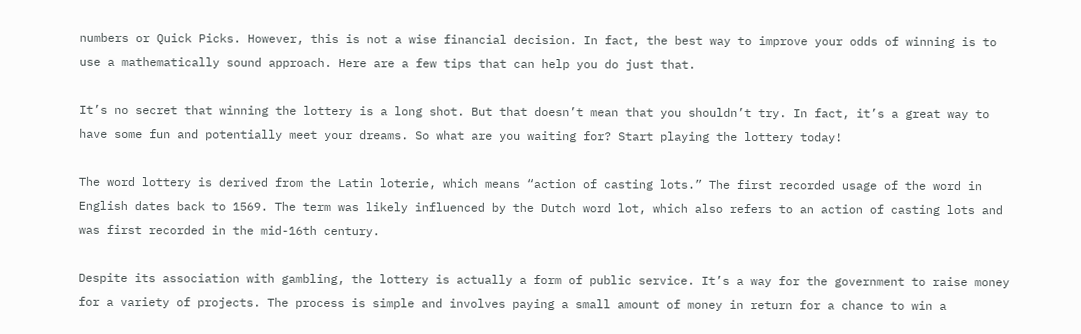numbers or Quick Picks. However, this is not a wise financial decision. In fact, the best way to improve your odds of winning is to use a mathematically sound approach. Here are a few tips that can help you do just that.

It’s no secret that winning the lottery is a long shot. But that doesn’t mean that you shouldn’t try. In fact, it’s a great way to have some fun and potentially meet your dreams. So what are you waiting for? Start playing the lottery today!

The word lottery is derived from the Latin loterie, which means “action of casting lots.” The first recorded usage of the word in English dates back to 1569. The term was likely influenced by the Dutch word lot, which also refers to an action of casting lots and was first recorded in the mid-16th century.

Despite its association with gambling, the lottery is actually a form of public service. It’s a way for the government to raise money for a variety of projects. The process is simple and involves paying a small amount of money in return for a chance to win a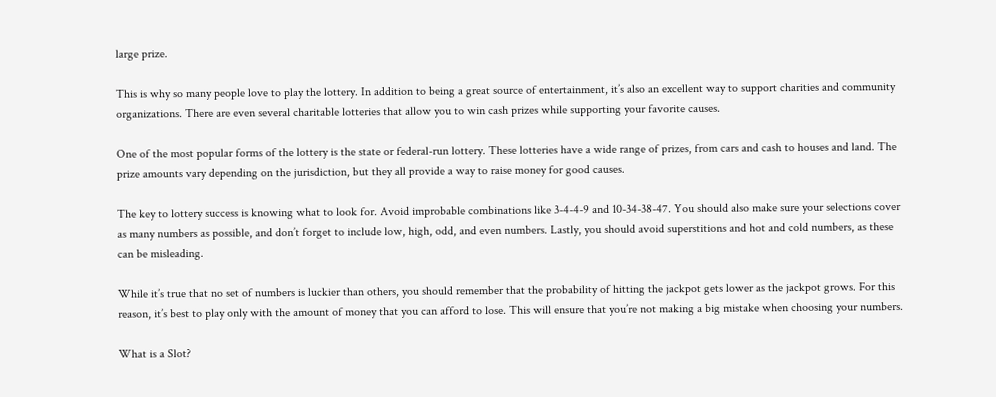large prize.

This is why so many people love to play the lottery. In addition to being a great source of entertainment, it’s also an excellent way to support charities and community organizations. There are even several charitable lotteries that allow you to win cash prizes while supporting your favorite causes.

One of the most popular forms of the lottery is the state or federal-run lottery. These lotteries have a wide range of prizes, from cars and cash to houses and land. The prize amounts vary depending on the jurisdiction, but they all provide a way to raise money for good causes.

The key to lottery success is knowing what to look for. Avoid improbable combinations like 3-4-4-9 and 10-34-38-47. You should also make sure your selections cover as many numbers as possible, and don’t forget to include low, high, odd, and even numbers. Lastly, you should avoid superstitions and hot and cold numbers, as these can be misleading.

While it’s true that no set of numbers is luckier than others, you should remember that the probability of hitting the jackpot gets lower as the jackpot grows. For this reason, it’s best to play only with the amount of money that you can afford to lose. This will ensure that you’re not making a big mistake when choosing your numbers.

What is a Slot?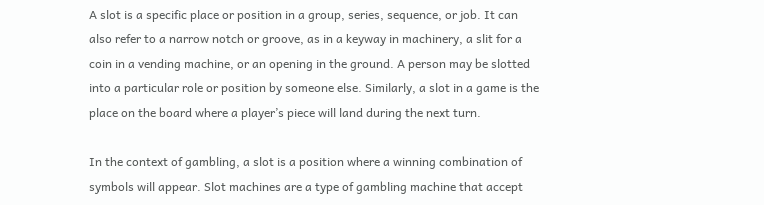A slot is a specific place or position in a group, series, sequence, or job. It can also refer to a narrow notch or groove, as in a keyway in machinery, a slit for a coin in a vending machine, or an opening in the ground. A person may be slotted into a particular role or position by someone else. Similarly, a slot in a game is the place on the board where a player’s piece will land during the next turn.

In the context of gambling, a slot is a position where a winning combination of symbols will appear. Slot machines are a type of gambling machine that accept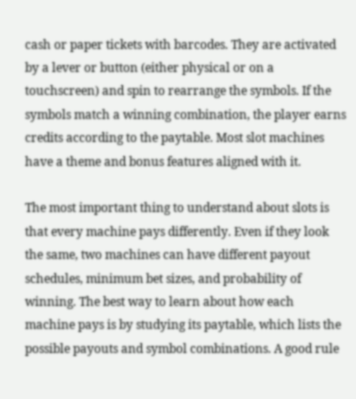cash or paper tickets with barcodes. They are activated by a lever or button (either physical or on a touchscreen) and spin to rearrange the symbols. If the symbols match a winning combination, the player earns credits according to the paytable. Most slot machines have a theme and bonus features aligned with it.

The most important thing to understand about slots is that every machine pays differently. Even if they look the same, two machines can have different payout schedules, minimum bet sizes, and probability of winning. The best way to learn about how each machine pays is by studying its paytable, which lists the possible payouts and symbol combinations. A good rule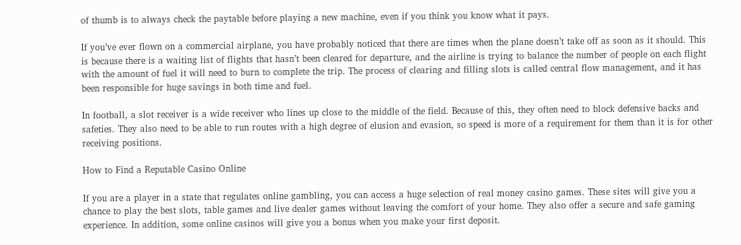of thumb is to always check the paytable before playing a new machine, even if you think you know what it pays.

If you’ve ever flown on a commercial airplane, you have probably noticed that there are times when the plane doesn’t take off as soon as it should. This is because there is a waiting list of flights that hasn’t been cleared for departure, and the airline is trying to balance the number of people on each flight with the amount of fuel it will need to burn to complete the trip. The process of clearing and filling slots is called central flow management, and it has been responsible for huge savings in both time and fuel.

In football, a slot receiver is a wide receiver who lines up close to the middle of the field. Because of this, they often need to block defensive backs and safeties. They also need to be able to run routes with a high degree of elusion and evasion, so speed is more of a requirement for them than it is for other receiving positions.

How to Find a Reputable Casino Online

If you are a player in a state that regulates online gambling, you can access a huge selection of real money casino games. These sites will give you a chance to play the best slots, table games and live dealer games without leaving the comfort of your home. They also offer a secure and safe gaming experience. In addition, some online casinos will give you a bonus when you make your first deposit.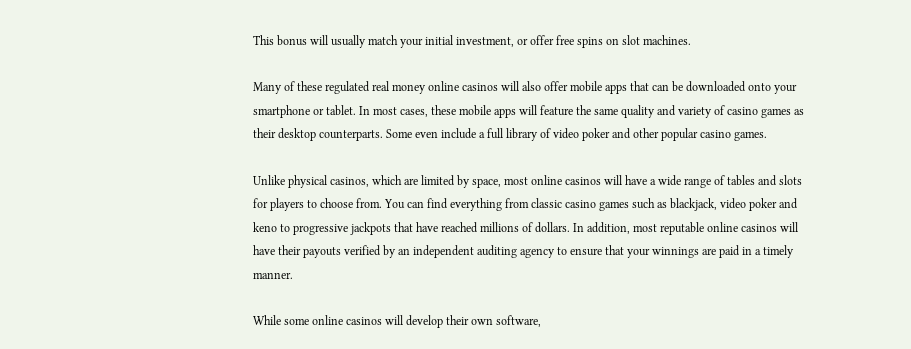This bonus will usually match your initial investment, or offer free spins on slot machines.

Many of these regulated real money online casinos will also offer mobile apps that can be downloaded onto your smartphone or tablet. In most cases, these mobile apps will feature the same quality and variety of casino games as their desktop counterparts. Some even include a full library of video poker and other popular casino games.

Unlike physical casinos, which are limited by space, most online casinos will have a wide range of tables and slots for players to choose from. You can find everything from classic casino games such as blackjack, video poker and keno to progressive jackpots that have reached millions of dollars. In addition, most reputable online casinos will have their payouts verified by an independent auditing agency to ensure that your winnings are paid in a timely manner.

While some online casinos will develop their own software,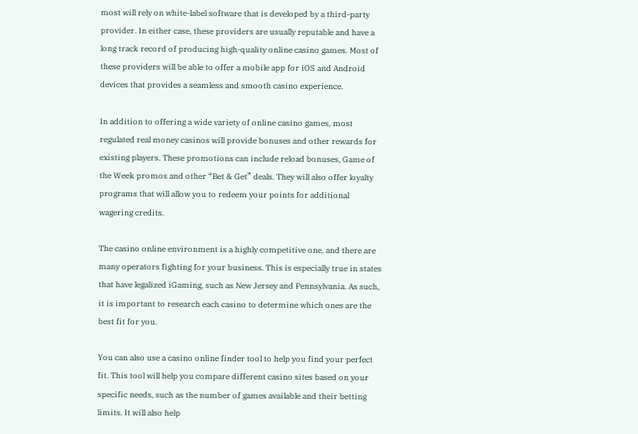most will rely on white-label software that is developed by a third-party provider. In either case, these providers are usually reputable and have a long track record of producing high-quality online casino games. Most of these providers will be able to offer a mobile app for iOS and Android devices that provides a seamless and smooth casino experience.

In addition to offering a wide variety of online casino games, most regulated real money casinos will provide bonuses and other rewards for existing players. These promotions can include reload bonuses, Game of the Week promos and other “Bet & Get” deals. They will also offer loyalty programs that will allow you to redeem your points for additional wagering credits.

The casino online environment is a highly competitive one, and there are many operators fighting for your business. This is especially true in states that have legalized iGaming, such as New Jersey and Pennsylvania. As such, it is important to research each casino to determine which ones are the best fit for you.

You can also use a casino online finder tool to help you find your perfect fit. This tool will help you compare different casino sites based on your specific needs, such as the number of games available and their betting limits. It will also help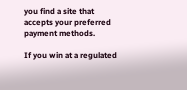you find a site that accepts your preferred payment methods.

If you win at a regulated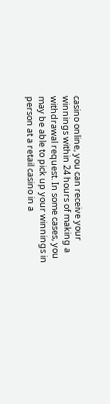casino online, you can receive your winnings within 24 hours of making a withdrawal request. In some cases, you may be able to pick up your winnings in person at a retail casino in a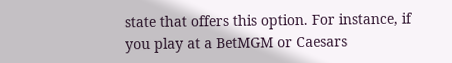state that offers this option. For instance, if you play at a BetMGM or Caesars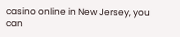casino online in New Jersey, you can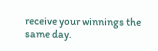receive your winnings the same day.